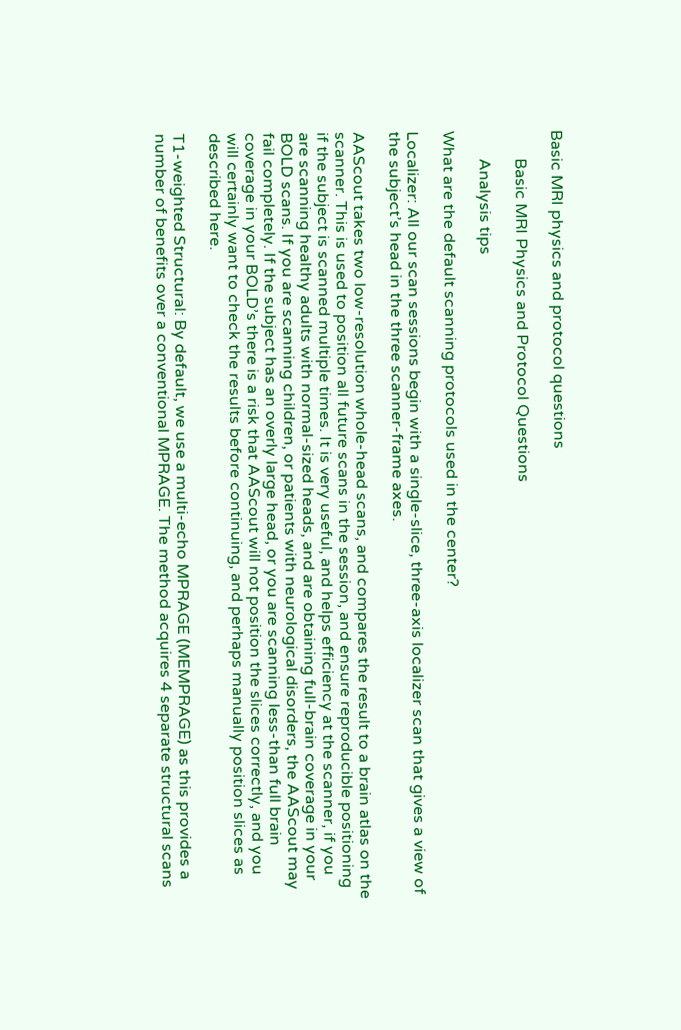Basic MRI physics and protocol questions

       Basic MRI Physics and Protocol Questions

       Analysis tips

What are the default scanning protocols used in the center?

Localizer: All our scan sessions begin with a single-slice, three-axis localizer scan that gives a view of the subject’s head in the three scanner-frame axes.

AAScout takes two low-resolution whole-head scans, and compares the result to a brain atlas on the scanner. This is used to position all future scans in the session, and ensure reproducible positioning if the subject is scanned multiple times. It is very useful, and helps efficiency at the scanner, if you are scanning healthy adults with normal-sized heads, and are obtaining full-brain coverage in your BOLD scans. If you are scanning children, or patients with neurological disorders, the AAScout may fail completely. If the subject has an overly large head, or you are scanning less-than full brain coverage in your BOLD’s there is a risk that AAScout will not position the slices correctly, and you will certainly want to check the results before continuing, and perhaps manually position slices as described here.

T1-weighted Structural: By default, we use a multi-echo MPRAGE (MEMPRAGE) as this provides a number of benefits over a conventional MPRAGE. The method acquires 4 separate structural scans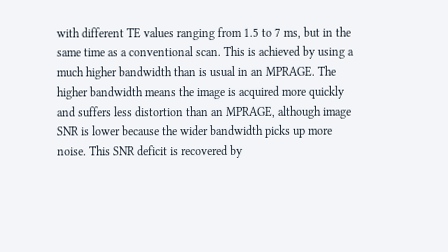with different TE values ranging from 1.5 to 7 ms, but in the same time as a conventional scan. This is achieved by using a much higher bandwidth than is usual in an MPRAGE. The higher bandwidth means the image is acquired more quickly and suffers less distortion than an MPRAGE, although image SNR is lower because the wider bandwidth picks up more noise. This SNR deficit is recovered by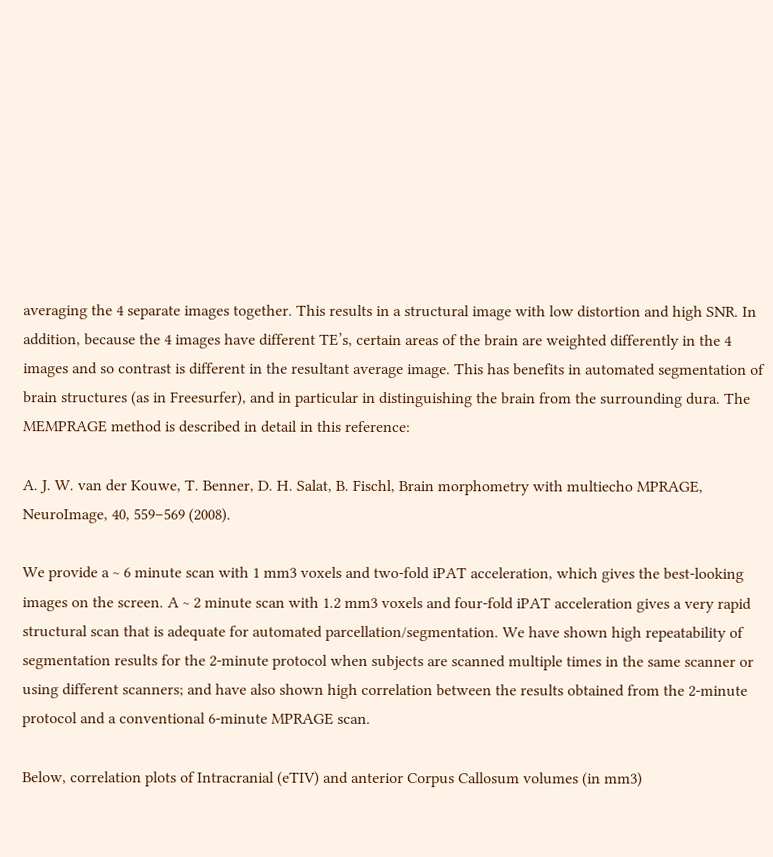averaging the 4 separate images together. This results in a structural image with low distortion and high SNR. In addition, because the 4 images have different TE’s, certain areas of the brain are weighted differently in the 4 images and so contrast is different in the resultant average image. This has benefits in automated segmentation of brain structures (as in Freesurfer), and in particular in distinguishing the brain from the surrounding dura. The MEMPRAGE method is described in detail in this reference:

A. J. W. van der Kouwe, T. Benner, D. H. Salat, B. Fischl, Brain morphometry with multiecho MPRAGE, NeuroImage, 40, 559–569 (2008).

We provide a ~ 6 minute scan with 1 mm3 voxels and two-fold iPAT acceleration, which gives the best-looking images on the screen. A ~ 2 minute scan with 1.2 mm3 voxels and four-fold iPAT acceleration gives a very rapid structural scan that is adequate for automated parcellation/segmentation. We have shown high repeatability of segmentation results for the 2-minute protocol when subjects are scanned multiple times in the same scanner or using different scanners; and have also shown high correlation between the results obtained from the 2-minute protocol and a conventional 6-minute MPRAGE scan.

Below, correlation plots of Intracranial (eTIV) and anterior Corpus Callosum volumes (in mm3)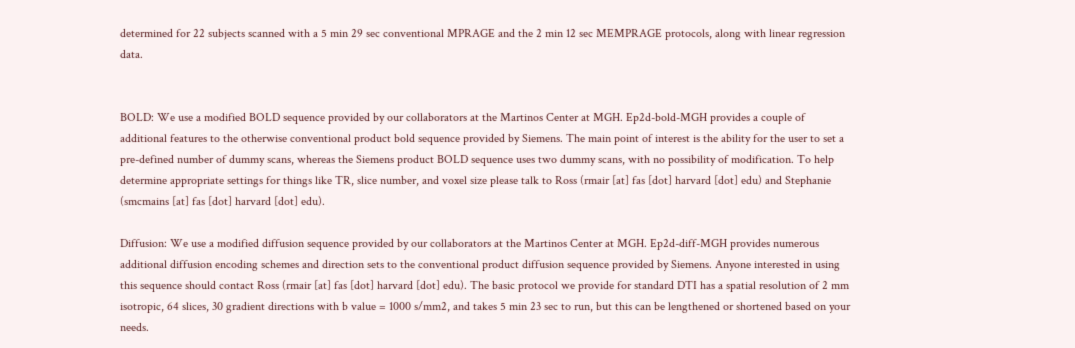determined for 22 subjects scanned with a 5 min 29 sec conventional MPRAGE and the 2 min 12 sec MEMPRAGE protocols, along with linear regression data.


BOLD: We use a modified BOLD sequence provided by our collaborators at the Martinos Center at MGH. Ep2d-bold-MGH provides a couple of additional features to the otherwise conventional product bold sequence provided by Siemens. The main point of interest is the ability for the user to set a pre-defined number of dummy scans, whereas the Siemens product BOLD sequence uses two dummy scans, with no possibility of modification. To help determine appropriate settings for things like TR, slice number, and voxel size please talk to Ross (rmair [at] fas [dot] harvard [dot] edu) and Stephanie (smcmains [at] fas [dot] harvard [dot] edu).

Diffusion: We use a modified diffusion sequence provided by our collaborators at the Martinos Center at MGH. Ep2d-diff-MGH provides numerous additional diffusion encoding schemes and direction sets to the conventional product diffusion sequence provided by Siemens. Anyone interested in using this sequence should contact Ross (rmair [at] fas [dot] harvard [dot] edu). The basic protocol we provide for standard DTI has a spatial resolution of 2 mm isotropic, 64 slices, 30 gradient directions with b value = 1000 s/mm2, and takes 5 min 23 sec to run, but this can be lengthened or shortened based on your needs.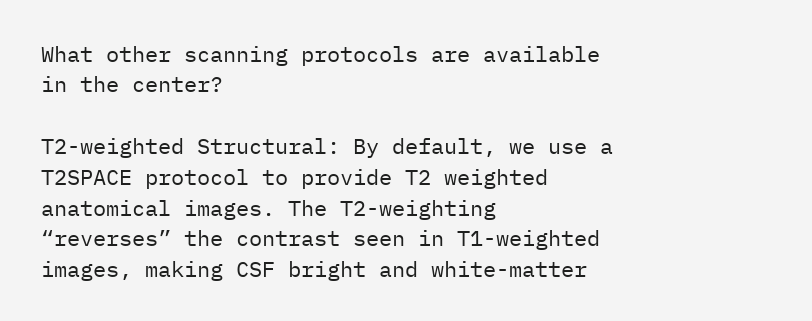What other scanning protocols are available in the center?

T2-weighted Structural: By default, we use a T2SPACE protocol to provide T2 weighted anatomical images. The T2-weighting “reverses” the contrast seen in T1-weighted images, making CSF bright and white-matter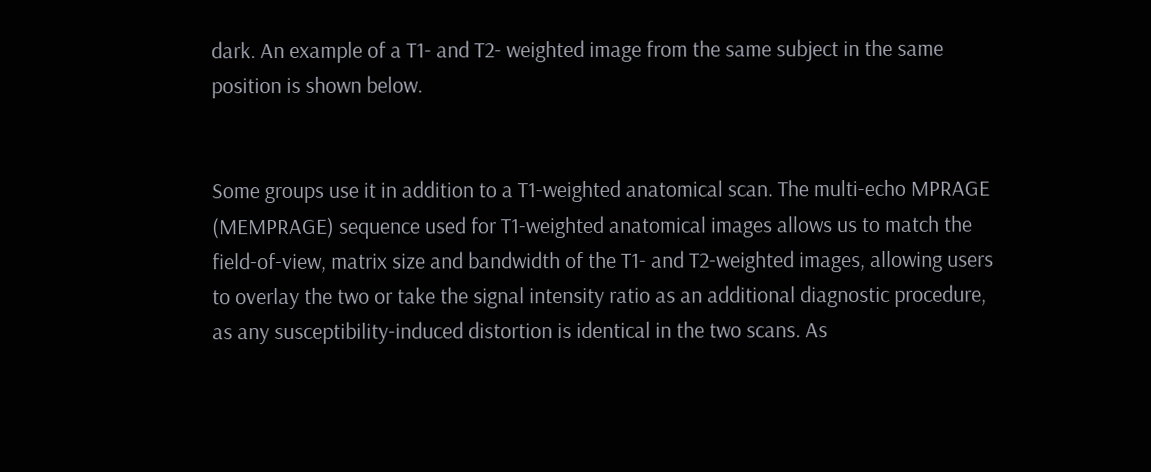dark. An example of a T1- and T2- weighted image from the same subject in the same position is shown below.


Some groups use it in addition to a T1-weighted anatomical scan. The multi-echo MPRAGE (MEMPRAGE) sequence used for T1-weighted anatomical images allows us to match the field-of-view, matrix size and bandwidth of the T1- and T2-weighted images, allowing users to overlay the two or take the signal intensity ratio as an additional diagnostic procedure, as any susceptibility-induced distortion is identical in the two scans. As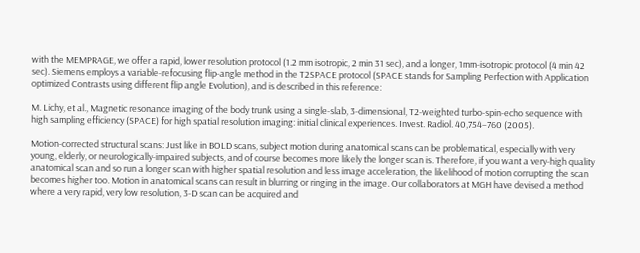with the MEMPRAGE, we offer a rapid, lower resolution protocol (1.2 mm isotropic, 2 min 31 sec), and a longer, 1mm-isotropic protocol (4 min 42 sec). Siemens employs a variable-refocusing flip-angle method in the T2SPACE protocol (SPACE stands for Sampling Perfection with Application optimized Contrasts using different flip angle Evolution), and is described in this reference:

M. Lichy, et al., Magnetic resonance imaging of the body trunk using a single-slab, 3-dimensional, T2-weighted turbo-spin-echo sequence with high sampling efficiency (SPACE) for high spatial resolution imaging: initial clinical experiences. Invest. Radiol. 40,754–760 (2005).

Motion-corrected structural scans: Just like in BOLD scans, subject motion during anatomical scans can be problematical, especially with very young, elderly, or neurologically-impaired subjects, and of course becomes more likely the longer scan is. Therefore, if you want a very-high quality anatomical scan and so run a longer scan with higher spatial resolution and less image acceleration, the likelihood of motion corrupting the scan becomes higher too. Motion in anatomical scans can result in blurring or ringing in the image. Our collaborators at MGH have devised a method where a very rapid, very low resolution, 3-D scan can be acquired and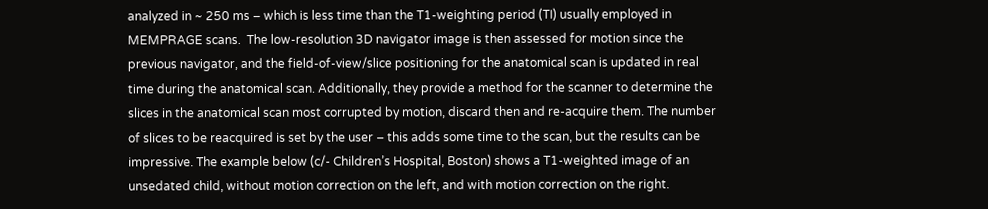analyzed in ~ 250 ms – which is less time than the T1-weighting period (TI) usually employed in MEMPRAGE scans.  The low-resolution 3D navigator image is then assessed for motion since the previous navigator, and the field-of-view/slice positioning for the anatomical scan is updated in real time during the anatomical scan. Additionally, they provide a method for the scanner to determine the slices in the anatomical scan most corrupted by motion, discard then and re-acquire them. The number of slices to be reacquired is set by the user – this adds some time to the scan, but the results can be impressive. The example below (c/- Children’s Hospital, Boston) shows a T1-weighted image of an unsedated child, without motion correction on the left, and with motion correction on the right.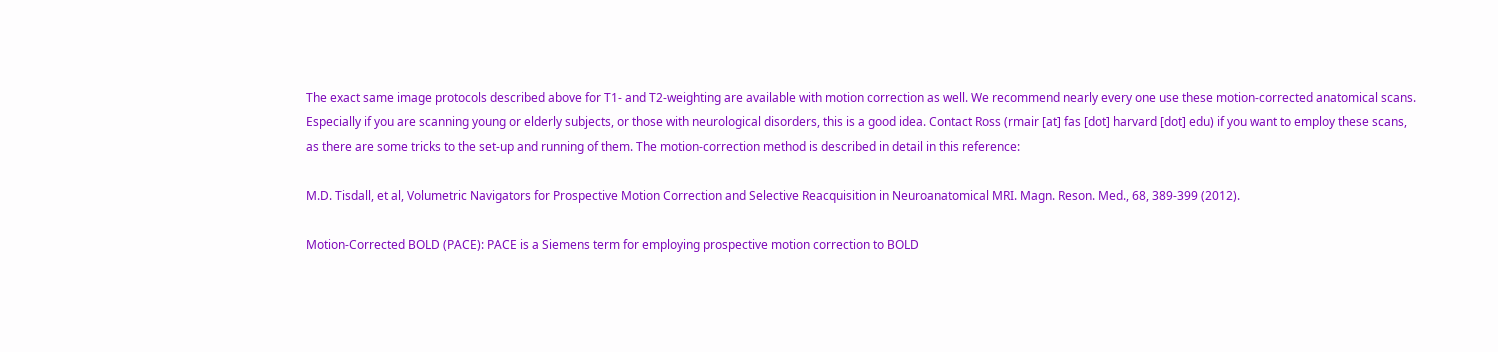The exact same image protocols described above for T1- and T2-weighting are available with motion correction as well. We recommend nearly every one use these motion-corrected anatomical scans. Especially if you are scanning young or elderly subjects, or those with neurological disorders, this is a good idea. Contact Ross (rmair [at] fas [dot] harvard [dot] edu) if you want to employ these scans, as there are some tricks to the set-up and running of them. The motion-correction method is described in detail in this reference:

M.D. Tisdall, et al, Volumetric Navigators for Prospective Motion Correction and Selective Reacquisition in Neuroanatomical MRI. Magn. Reson. Med., 68, 389-399 (2012).

Motion-Corrected BOLD (PACE): PACE is a Siemens term for employing prospective motion correction to BOLD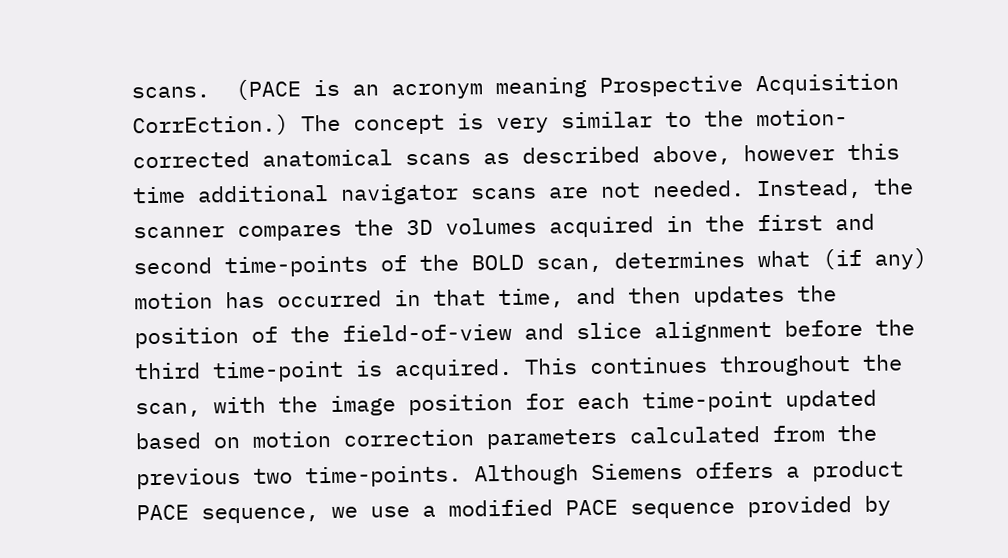scans.  (PACE is an acronym meaning Prospective Acquisition CorrEction.) The concept is very similar to the motion-corrected anatomical scans as described above, however this time additional navigator scans are not needed. Instead, the scanner compares the 3D volumes acquired in the first and second time-points of the BOLD scan, determines what (if any) motion has occurred in that time, and then updates the position of the field-of-view and slice alignment before the third time-point is acquired. This continues throughout the scan, with the image position for each time-point updated based on motion correction parameters calculated from the previous two time-points. Although Siemens offers a product PACE sequence, we use a modified PACE sequence provided by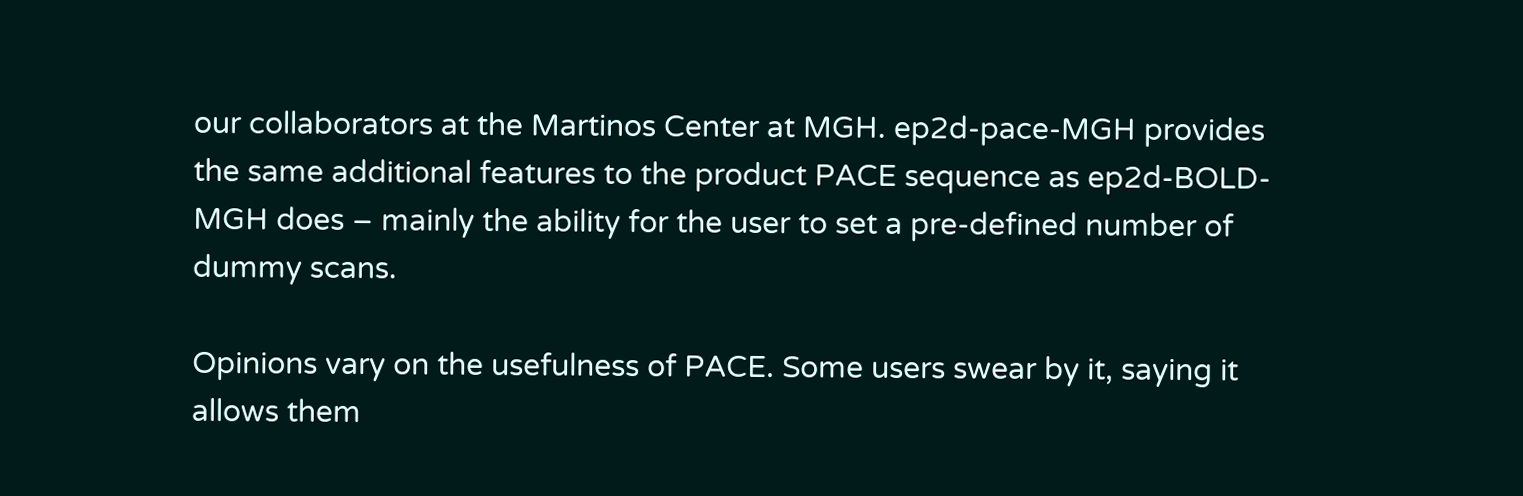our collaborators at the Martinos Center at MGH. ep2d-pace-MGH provides the same additional features to the product PACE sequence as ep2d-BOLD-MGH does – mainly the ability for the user to set a pre-defined number of dummy scans.

Opinions vary on the usefulness of PACE. Some users swear by it, saying it allows them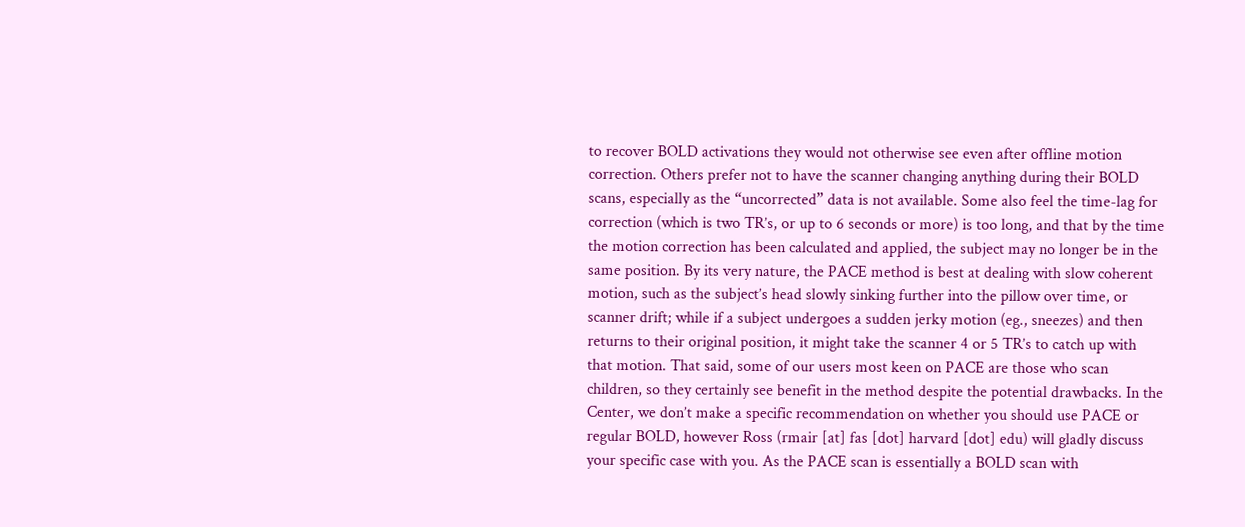to recover BOLD activations they would not otherwise see even after offline motion correction. Others prefer not to have the scanner changing anything during their BOLD scans, especially as the “uncorrected” data is not available. Some also feel the time-lag for correction (which is two TR’s, or up to 6 seconds or more) is too long, and that by the time the motion correction has been calculated and applied, the subject may no longer be in the same position. By its very nature, the PACE method is best at dealing with slow coherent motion, such as the subject’s head slowly sinking further into the pillow over time, or scanner drift; while if a subject undergoes a sudden jerky motion (eg., sneezes) and then returns to their original position, it might take the scanner 4 or 5 TR’s to catch up with that motion. That said, some of our users most keen on PACE are those who scan children, so they certainly see benefit in the method despite the potential drawbacks. In the Center, we don’t make a specific recommendation on whether you should use PACE or regular BOLD, however Ross (rmair [at] fas [dot] harvard [dot] edu) will gladly discuss your specific case with you. As the PACE scan is essentially a BOLD scan with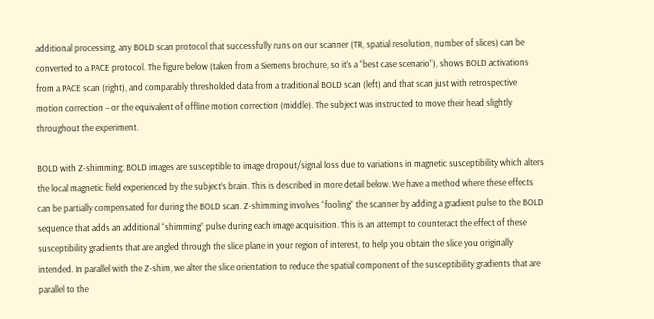additional processing, any BOLD scan protocol that successfully runs on our scanner (TR, spatial resolution, number of slices) can be converted to a PACE protocol. The figure below (taken from a Siemens brochure, so it’s a “best case scenario”), shows BOLD activations from a PACE scan (right), and comparably thresholded data from a traditional BOLD scan (left) and that scan just with retrospective motion correction – or the equivalent of offline motion correction (middle). The subject was instructed to move their head slightly throughout the experiment.

BOLD with Z-shimming: BOLD images are susceptible to image dropout/signal loss due to variations in magnetic susceptibility which alters the local magnetic field experienced by the subject’s brain. This is described in more detail below. We have a method where these effects can be partially compensated for during the BOLD scan. Z-shimming involves “fooling” the scanner by adding a gradient pulse to the BOLD sequence that adds an additional “shimming” pulse during each image acquisition. This is an attempt to counteract the effect of these susceptibility gradients that are angled through the slice plane in your region of interest, to help you obtain the slice you originally intended. In parallel with the Z-shim, we alter the slice orientation to reduce the spatial component of the susceptibility gradients that are parallel to the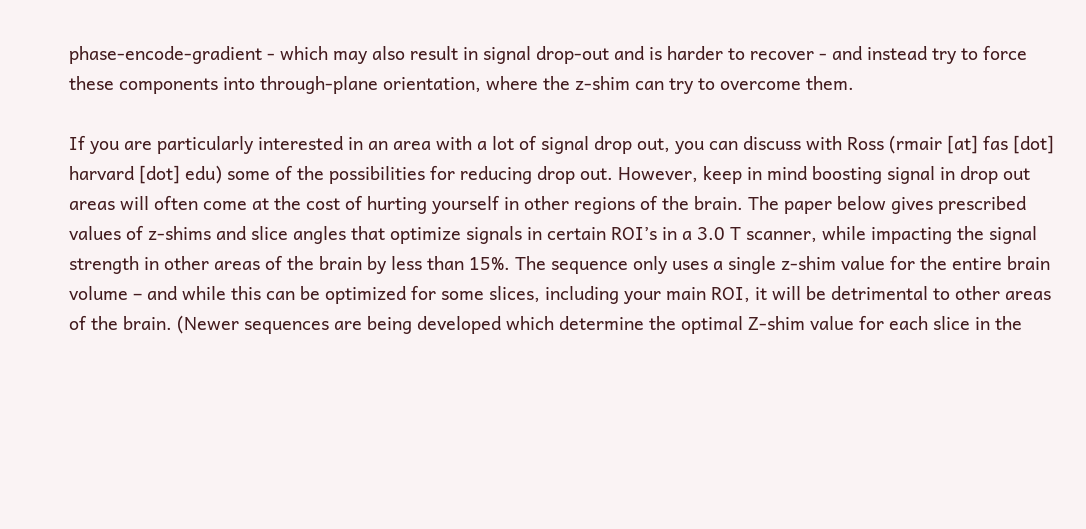phase-encode-gradient - which may also result in signal drop-out and is harder to recover - and instead try to force these components into through-plane orientation, where the z-shim can try to overcome them.

If you are particularly interested in an area with a lot of signal drop out, you can discuss with Ross (rmair [at] fas [dot] harvard [dot] edu) some of the possibilities for reducing drop out. However, keep in mind boosting signal in drop out areas will often come at the cost of hurting yourself in other regions of the brain. The paper below gives prescribed values of z-shims and slice angles that optimize signals in certain ROI’s in a 3.0 T scanner, while impacting the signal strength in other areas of the brain by less than 15%. The sequence only uses a single z-shim value for the entire brain volume – and while this can be optimized for some slices, including your main ROI, it will be detrimental to other areas of the brain. (Newer sequences are being developed which determine the optimal Z-shim value for each slice in the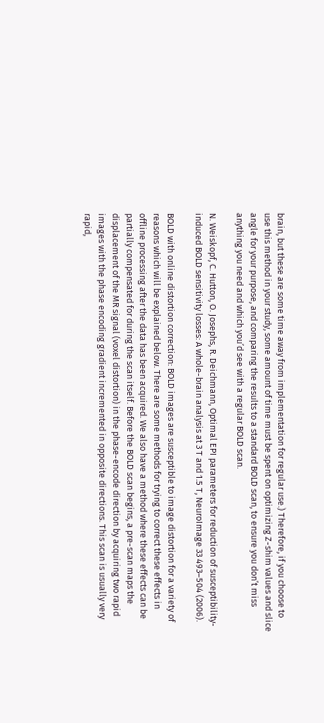brain, but these are some time away from implementation for regular use.) Therefore, if you choose to use this method in your study, some amount of time must be spent on optimizing Z-shim values and slice angle for your purpose, and comparing the results to a standard BOLD scan, to ensure you don’t miss anything you need and which you’d see with a regular BOLD scan.

N. Weiskopf, C. Hutton, O. Josephs, R. Deichmann, Optimal EPI parameters for reduction of susceptibility-induced BOLD sensitivity losses: A whole-brain analysis at 3 T and 1.5 T, NeuroImage 33 493–504 (2006).

BOLD with online distortion correction: BOLD images are susceptible to image distortion for a variety of reasons which will be explained below. There are some methods for trying to correct these effects in offline processing after the data has been acquired. We also have a method where these effects can be partially compensated for during the scan itself. Before the BOLD scan begins, a pre-scan maps the displacement of the MR signal (voxel distortion) in the phase-encode direction by acquiring two rapid images with the phase encoding gradient incremented in opposite directions. This scan is usually very rapid,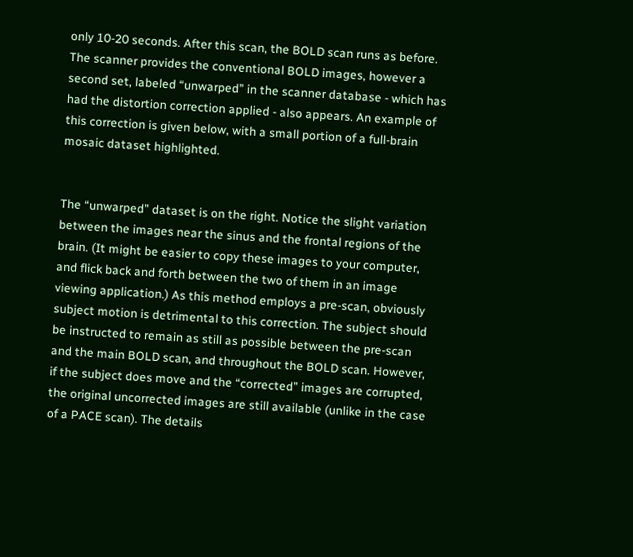only 10-20 seconds. After this scan, the BOLD scan runs as before. The scanner provides the conventional BOLD images, however a second set, labeled “unwarped” in the scanner database - which has had the distortion correction applied - also appears. An example of this correction is given below, with a small portion of a full-brain mosaic dataset highlighted.


The “unwarped” dataset is on the right. Notice the slight variation between the images near the sinus and the frontal regions of the brain. (It might be easier to copy these images to your computer, and flick back and forth between the two of them in an image viewing application.) As this method employs a pre-scan, obviously subject motion is detrimental to this correction. The subject should be instructed to remain as still as possible between the pre-scan and the main BOLD scan, and throughout the BOLD scan. However, if the subject does move and the “corrected” images are corrupted, the original uncorrected images are still available (unlike in the case of a PACE scan). The details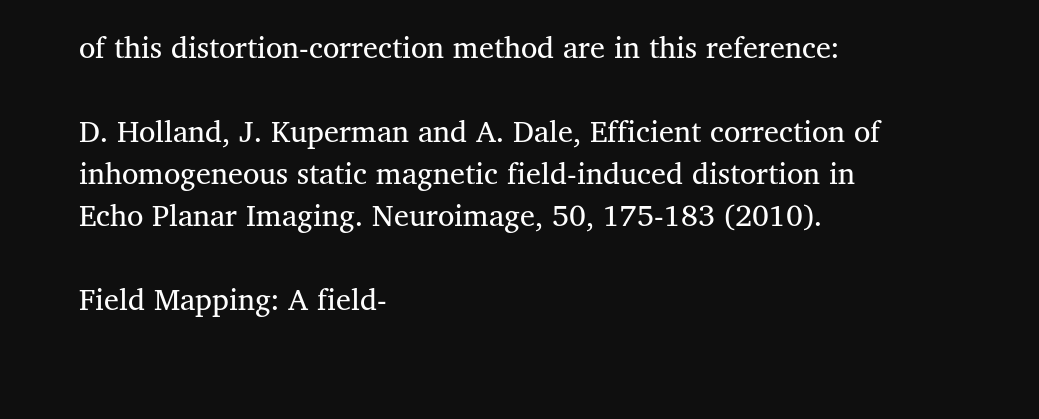of this distortion-correction method are in this reference:

D. Holland, J. Kuperman and A. Dale, Efficient correction of inhomogeneous static magnetic field-induced distortion in Echo Planar Imaging. Neuroimage, 50, 175-183 (2010).

Field Mapping: A field-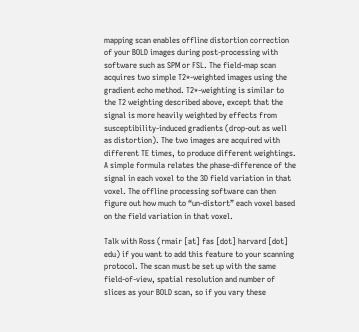mapping scan enables offline distortion correction of your BOLD images during post-processing with software such as SPM or FSL. The field-map scan acquires two simple T2*-weighted images using the gradient echo method. T2*-weighting is similar to the T2 weighting described above, except that the signal is more heavily weighted by effects from susceptibility-induced gradients (drop-out as well as distortion). The two images are acquired with different TE times, to produce different weightings. A simple formula relates the phase-difference of the signal in each voxel to the 3D field variation in that voxel. The offline processing software can then figure out how much to “un-distort” each voxel based on the field variation in that voxel.

Talk with Ross (rmair [at] fas [dot] harvard [dot] edu) if you want to add this feature to your scanning protocol. The scan must be set up with the same field-of-view, spatial resolution and number of slices as your BOLD scan, so if you vary these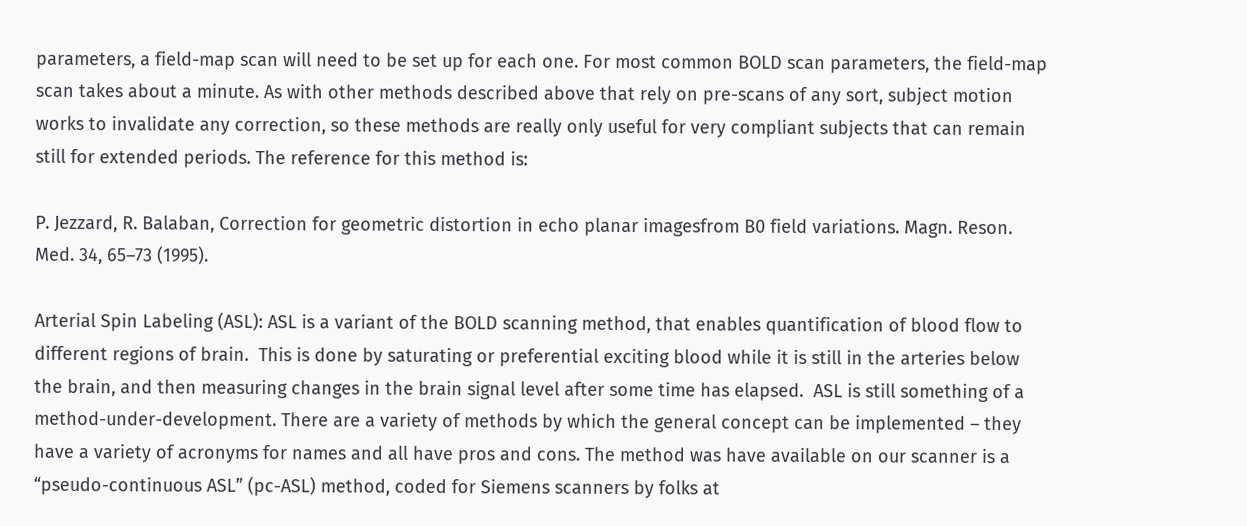parameters, a field-map scan will need to be set up for each one. For most common BOLD scan parameters, the field-map scan takes about a minute. As with other methods described above that rely on pre-scans of any sort, subject motion works to invalidate any correction, so these methods are really only useful for very compliant subjects that can remain still for extended periods. The reference for this method is:

P. Jezzard, R. Balaban, Correction for geometric distortion in echo planar imagesfrom B0 field variations. Magn. Reson. Med. 34, 65–73 (1995).

Arterial Spin Labeling (ASL): ASL is a variant of the BOLD scanning method, that enables quantification of blood flow to different regions of brain.  This is done by saturating or preferential exciting blood while it is still in the arteries below the brain, and then measuring changes in the brain signal level after some time has elapsed.  ASL is still something of a method-under-development. There are a variety of methods by which the general concept can be implemented – they have a variety of acronyms for names and all have pros and cons. The method was have available on our scanner is a “pseudo-continuous ASL” (pc-ASL) method, coded for Siemens scanners by folks at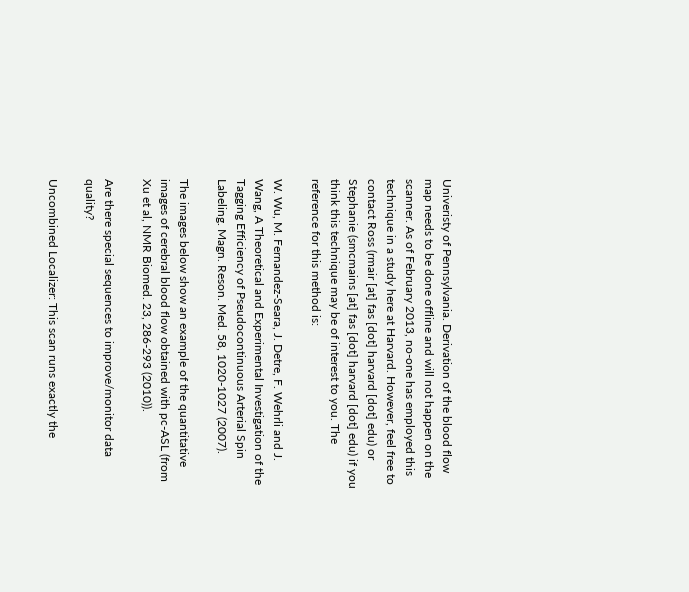Univeristy of Pennsylvania. Derivation of the blood flow map needs to be done offline and will not happen on the scanner. As of February 2013, no-one has employed this technique in a study here at Harvard. However, feel free to contact Ross (rmair [at] fas [dot] harvard [dot] edu) or Stephanie (smcmains [at] fas [dot] harvard [dot] edu) if you think this technique may be of interest to you. The reference for this method is:

W. Wu, M. Fernandez-Seara, J. Detre, F. Wehrli and J. Wang, A Theoretical and Experimental Investigation of the Tagging Efficiency of Pseudocontinuous Arterial Spin Labeling. Magn. Reson. Med. 58, 1020-1027 (2007).

The images below show an example of the quantitative images of cerebral blood flow obtained with pc-ASL (from Xu et al, NMR Biomed. 23, 286-293 (2010)).

Are there special sequences to improve/monitor data quality?

Uncombined Localizer: This scan runs exactly the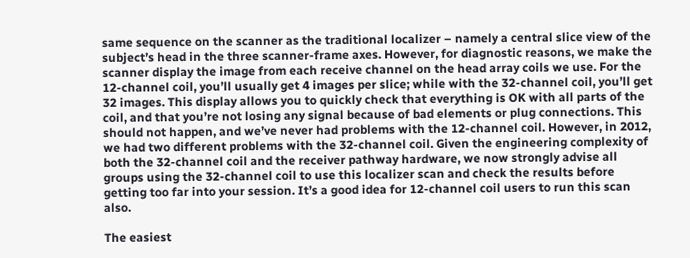same sequence on the scanner as the traditional localizer – namely a central slice view of the subject’s head in the three scanner-frame axes. However, for diagnostic reasons, we make the scanner display the image from each receive channel on the head array coils we use. For the 12-channel coil, you’ll usually get 4 images per slice; while with the 32-channel coil, you’ll get 32 images. This display allows you to quickly check that everything is OK with all parts of the coil, and that you’re not losing any signal because of bad elements or plug connections. This should not happen, and we’ve never had problems with the 12-channel coil. However, in 2012, we had two different problems with the 32-channel coil. Given the engineering complexity of both the 32-channel coil and the receiver pathway hardware, we now strongly advise all groups using the 32-channel coil to use this localizer scan and check the results before getting too far into your session. It’s a good idea for 12-channel coil users to run this scan also.

The easiest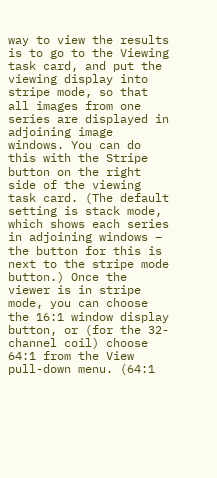way to view the results is to go to the Viewing task card, and put the viewing display into stripe mode, so that all images from one series are displayed in adjoining image windows. You can do this with the Stripe button on the right side of the viewing task card. (The default setting is stack mode, which shows each series in adjoining windows – the button for this is next to the stripe mode button.) Once the viewer is in stripe mode, you can choose the 16:1 window display button, or (for the 32-channel coil) choose 64:1 from the View pull-down menu. (64:1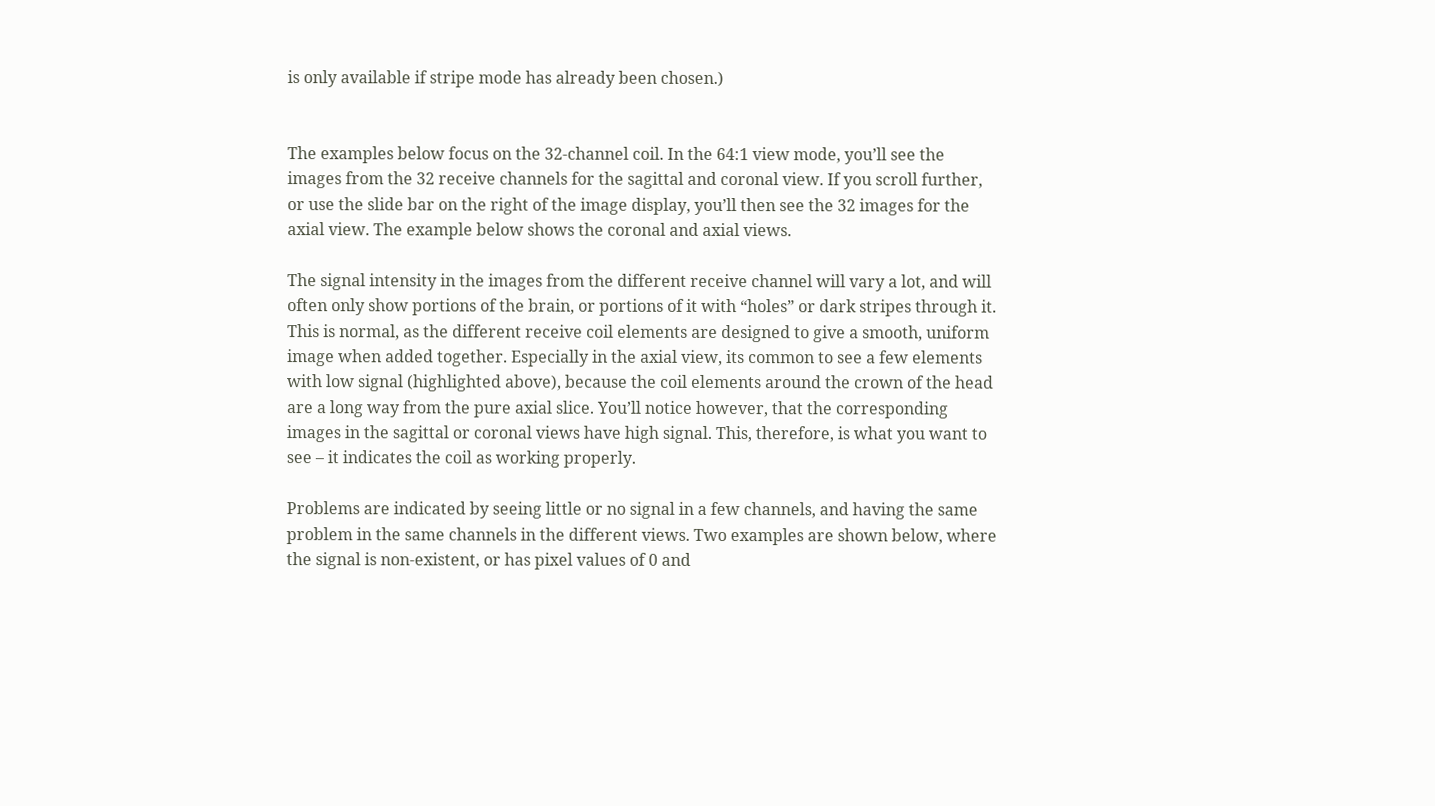is only available if stripe mode has already been chosen.)


The examples below focus on the 32-channel coil. In the 64:1 view mode, you’ll see the images from the 32 receive channels for the sagittal and coronal view. If you scroll further, or use the slide bar on the right of the image display, you’ll then see the 32 images for the axial view. The example below shows the coronal and axial views.

The signal intensity in the images from the different receive channel will vary a lot, and will often only show portions of the brain, or portions of it with “holes” or dark stripes through it. This is normal, as the different receive coil elements are designed to give a smooth, uniform image when added together. Especially in the axial view, its common to see a few elements with low signal (highlighted above), because the coil elements around the crown of the head are a long way from the pure axial slice. You’ll notice however, that the corresponding images in the sagittal or coronal views have high signal. This, therefore, is what you want to see – it indicates the coil as working properly.

Problems are indicated by seeing little or no signal in a few channels, and having the same problem in the same channels in the different views. Two examples are shown below, where the signal is non-existent, or has pixel values of 0 and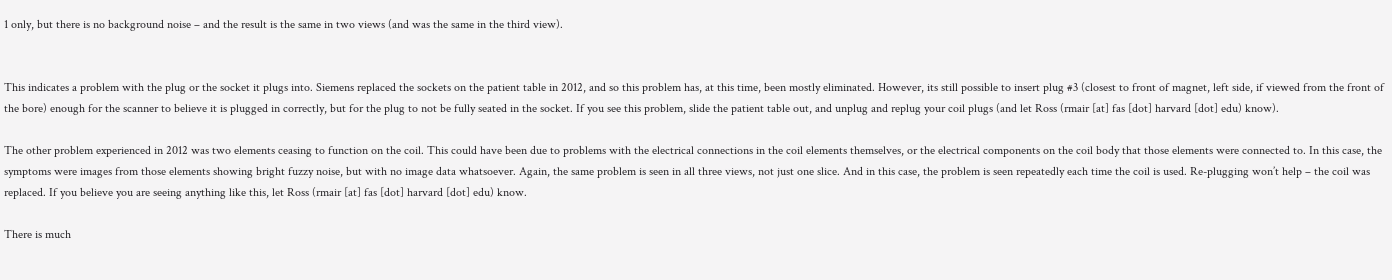1 only, but there is no background noise – and the result is the same in two views (and was the same in the third view).


This indicates a problem with the plug or the socket it plugs into. Siemens replaced the sockets on the patient table in 2012, and so this problem has, at this time, been mostly eliminated. However, its still possible to insert plug #3 (closest to front of magnet, left side, if viewed from the front of the bore) enough for the scanner to believe it is plugged in correctly, but for the plug to not be fully seated in the socket. If you see this problem, slide the patient table out, and unplug and replug your coil plugs (and let Ross (rmair [at] fas [dot] harvard [dot] edu) know).

The other problem experienced in 2012 was two elements ceasing to function on the coil. This could have been due to problems with the electrical connections in the coil elements themselves, or the electrical components on the coil body that those elements were connected to. In this case, the symptoms were images from those elements showing bright fuzzy noise, but with no image data whatsoever. Again, the same problem is seen in all three views, not just one slice. And in this case, the problem is seen repeatedly each time the coil is used. Re-plugging won’t help – the coil was replaced. If you believe you are seeing anything like this, let Ross (rmair [at] fas [dot] harvard [dot] edu) know.

There is much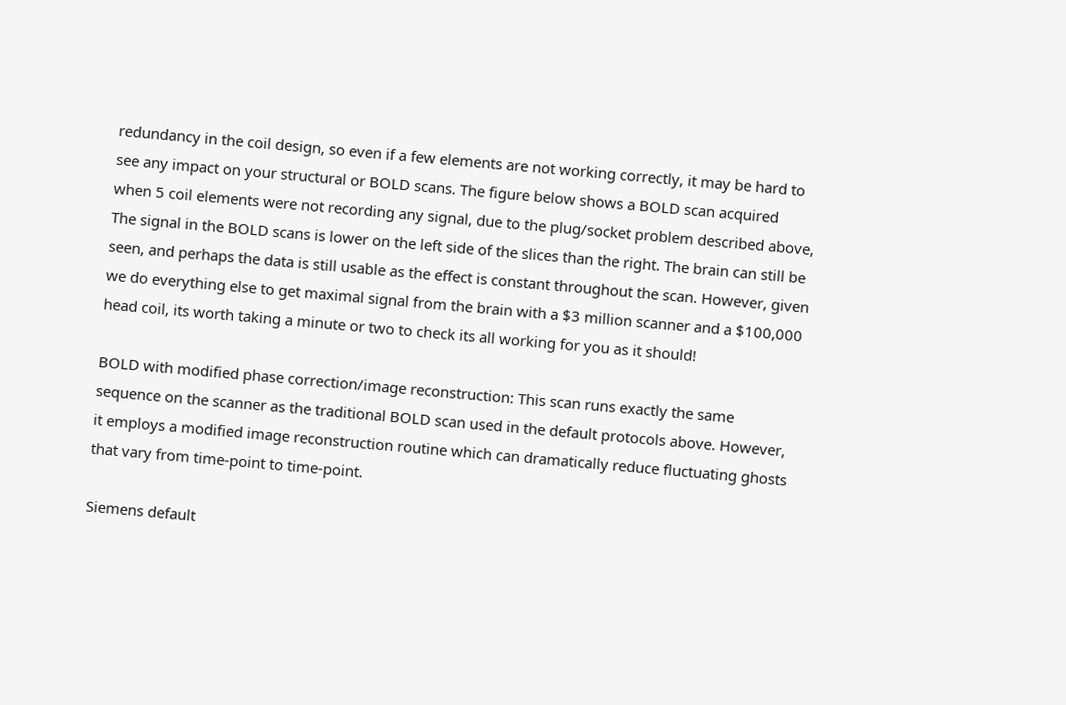redundancy in the coil design, so even if a few elements are not working correctly, it may be hard to see any impact on your structural or BOLD scans. The figure below shows a BOLD scan acquired when 5 coil elements were not recording any signal, due to the plug/socket problem described above, The signal in the BOLD scans is lower on the left side of the slices than the right. The brain can still be seen, and perhaps the data is still usable as the effect is constant throughout the scan. However, given we do everything else to get maximal signal from the brain with a $3 million scanner and a $100,000 head coil, its worth taking a minute or two to check its all working for you as it should!

BOLD with modified phase correction/image reconstruction: This scan runs exactly the same sequence on the scanner as the traditional BOLD scan used in the default protocols above. However, it employs a modified image reconstruction routine which can dramatically reduce fluctuating ghosts that vary from time-point to time-point.

Siemens default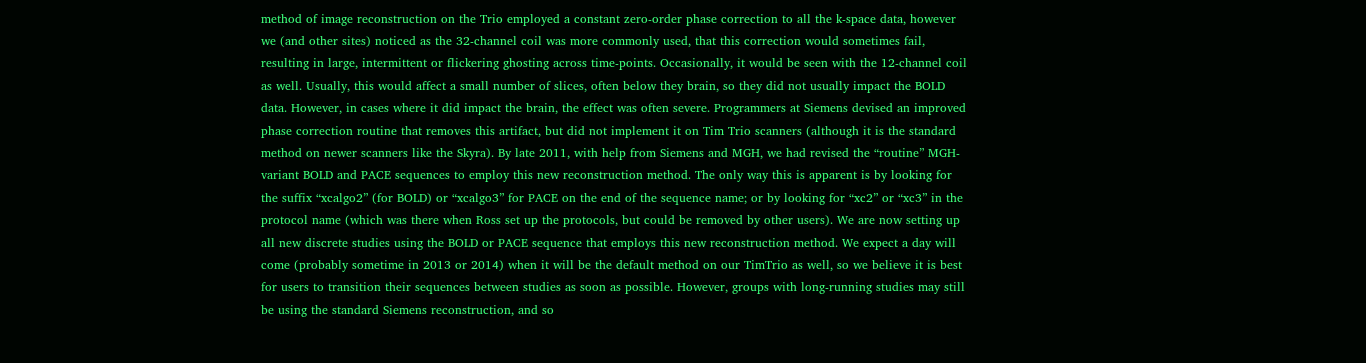method of image reconstruction on the Trio employed a constant zero-order phase correction to all the k-space data, however we (and other sites) noticed as the 32-channel coil was more commonly used, that this correction would sometimes fail, resulting in large, intermittent or flickering ghosting across time-points. Occasionally, it would be seen with the 12-channel coil as well. Usually, this would affect a small number of slices, often below they brain, so they did not usually impact the BOLD data. However, in cases where it did impact the brain, the effect was often severe. Programmers at Siemens devised an improved phase correction routine that removes this artifact, but did not implement it on Tim Trio scanners (although it is the standard method on newer scanners like the Skyra). By late 2011, with help from Siemens and MGH, we had revised the “routine” MGH-variant BOLD and PACE sequences to employ this new reconstruction method. The only way this is apparent is by looking for the suffix “xcalgo2” (for BOLD) or “xcalgo3” for PACE on the end of the sequence name; or by looking for “xc2” or “xc3” in the protocol name (which was there when Ross set up the protocols, but could be removed by other users). We are now setting up all new discrete studies using the BOLD or PACE sequence that employs this new reconstruction method. We expect a day will come (probably sometime in 2013 or 2014) when it will be the default method on our TimTrio as well, so we believe it is best for users to transition their sequences between studies as soon as possible. However, groups with long-running studies may still be using the standard Siemens reconstruction, and so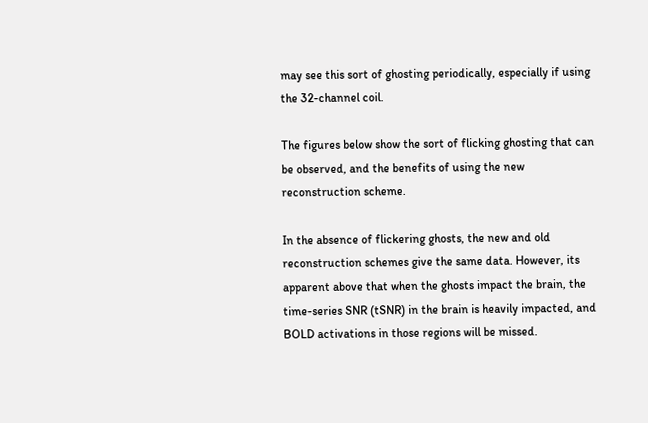may see this sort of ghosting periodically, especially if using the 32-channel coil.

The figures below show the sort of flicking ghosting that can be observed, and the benefits of using the new reconstruction scheme.

In the absence of flickering ghosts, the new and old reconstruction schemes give the same data. However, its apparent above that when the ghosts impact the brain, the time-series SNR (tSNR) in the brain is heavily impacted, and BOLD activations in those regions will be missed.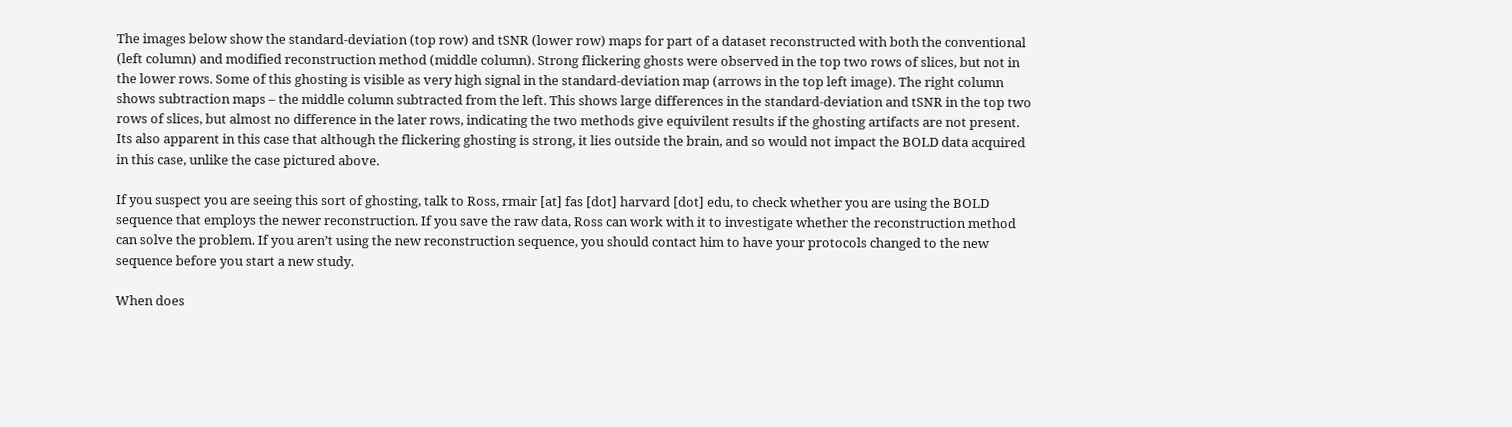The images below show the standard-deviation (top row) and tSNR (lower row) maps for part of a dataset reconstructed with both the conventional (left column) and modified reconstruction method (middle column). Strong flickering ghosts were observed in the top two rows of slices, but not in the lower rows. Some of this ghosting is visible as very high signal in the standard-deviation map (arrows in the top left image). The right column shows subtraction maps – the middle column subtracted from the left. This shows large differences in the standard-deviation and tSNR in the top two rows of slices, but almost no difference in the later rows, indicating the two methods give equivilent results if the ghosting artifacts are not present. Its also apparent in this case that although the flickering ghosting is strong, it lies outside the brain, and so would not impact the BOLD data acquired in this case, unlike the case pictured above.

If you suspect you are seeing this sort of ghosting, talk to Ross, rmair [at] fas [dot] harvard [dot] edu, to check whether you are using the BOLD sequence that employs the newer reconstruction. If you save the raw data, Ross can work with it to investigate whether the reconstruction method can solve the problem. If you aren’t using the new reconstruction sequence, you should contact him to have your protocols changed to the new sequence before you start a new study.

When does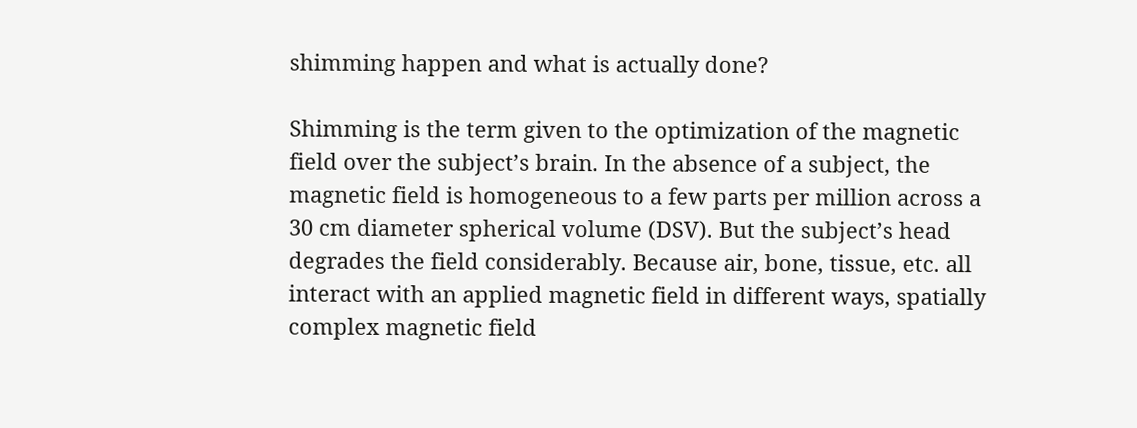shimming happen and what is actually done?

Shimming is the term given to the optimization of the magnetic field over the subject’s brain. In the absence of a subject, the magnetic field is homogeneous to a few parts per million across a 30 cm diameter spherical volume (DSV). But the subject’s head degrades the field considerably. Because air, bone, tissue, etc. all interact with an applied magnetic field in different ways, spatially complex magnetic field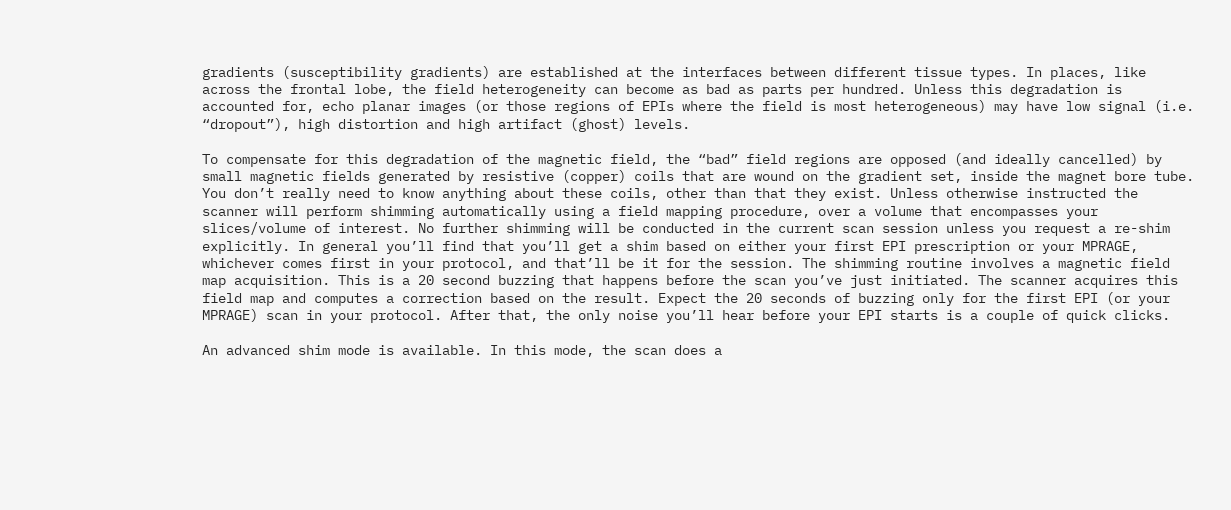gradients (susceptibility gradients) are established at the interfaces between different tissue types. In places, like across the frontal lobe, the field heterogeneity can become as bad as parts per hundred. Unless this degradation is accounted for, echo planar images (or those regions of EPIs where the field is most heterogeneous) may have low signal (i.e. “dropout”), high distortion and high artifact (ghost) levels.

To compensate for this degradation of the magnetic field, the “bad” field regions are opposed (and ideally cancelled) by small magnetic fields generated by resistive (copper) coils that are wound on the gradient set, inside the magnet bore tube. You don’t really need to know anything about these coils, other than that they exist. Unless otherwise instructed the scanner will perform shimming automatically using a field mapping procedure, over a volume that encompasses your slices/volume of interest. No further shimming will be conducted in the current scan session unless you request a re-shim explicitly. In general you’ll find that you’ll get a shim based on either your first EPI prescription or your MPRAGE, whichever comes first in your protocol, and that’ll be it for the session. The shimming routine involves a magnetic field map acquisition. This is a 20 second buzzing that happens before the scan you’ve just initiated. The scanner acquires this field map and computes a correction based on the result. Expect the 20 seconds of buzzing only for the first EPI (or your MPRAGE) scan in your protocol. After that, the only noise you’ll hear before your EPI starts is a couple of quick clicks.

An advanced shim mode is available. In this mode, the scan does a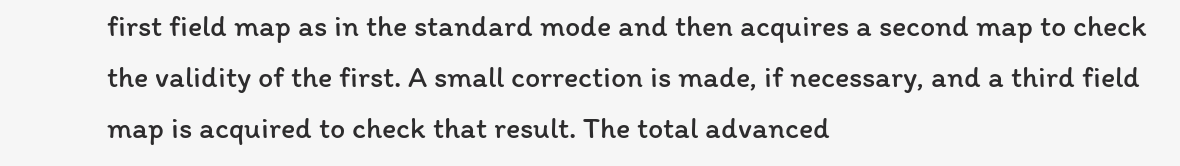first field map as in the standard mode and then acquires a second map to check the validity of the first. A small correction is made, if necessary, and a third field map is acquired to check that result. The total advanced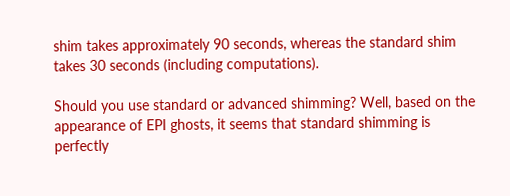shim takes approximately 90 seconds, whereas the standard shim takes 30 seconds (including computations).

Should you use standard or advanced shimming? Well, based on the appearance of EPI ghosts, it seems that standard shimming is perfectly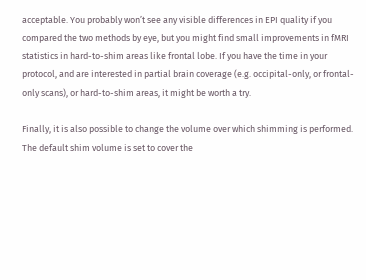acceptable. You probably won’t see any visible differences in EPI quality if you compared the two methods by eye, but you might find small improvements in fMRI statistics in hard-to-shim areas like frontal lobe. If you have the time in your protocol, and are interested in partial brain coverage (e.g. occipital-only, or frontal-only scans), or hard-to-shim areas, it might be worth a try.

Finally, it is also possible to change the volume over which shimming is performed. The default shim volume is set to cover the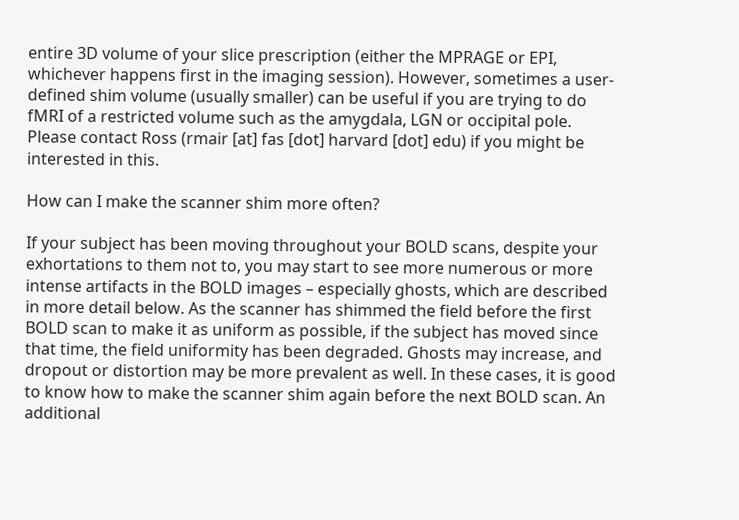entire 3D volume of your slice prescription (either the MPRAGE or EPI, whichever happens first in the imaging session). However, sometimes a user-defined shim volume (usually smaller) can be useful if you are trying to do fMRI of a restricted volume such as the amygdala, LGN or occipital pole. Please contact Ross (rmair [at] fas [dot] harvard [dot] edu) if you might be interested in this.

How can I make the scanner shim more often?

If your subject has been moving throughout your BOLD scans, despite your exhortations to them not to, you may start to see more numerous or more intense artifacts in the BOLD images – especially ghosts, which are described in more detail below. As the scanner has shimmed the field before the first BOLD scan to make it as uniform as possible, if the subject has moved since that time, the field uniformity has been degraded. Ghosts may increase, and dropout or distortion may be more prevalent as well. In these cases, it is good to know how to make the scanner shim again before the next BOLD scan. An additional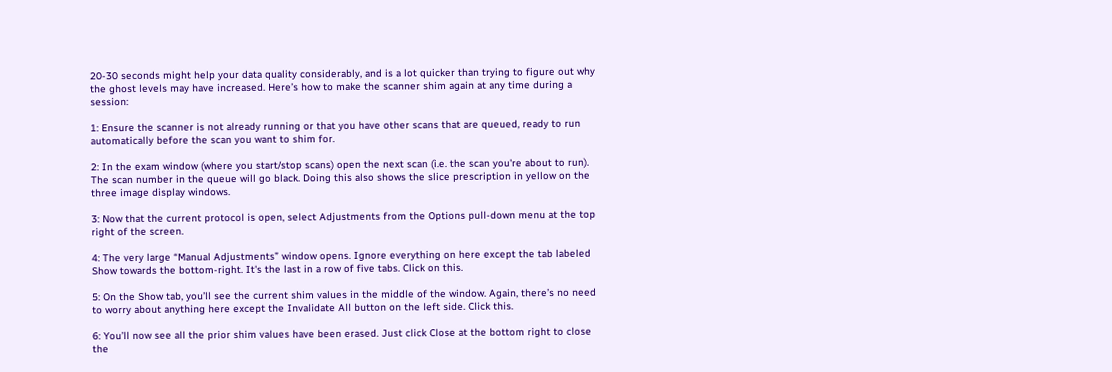20-30 seconds might help your data quality considerably, and is a lot quicker than trying to figure out why the ghost levels may have increased. Here’s how to make the scanner shim again at any time during a session:

1: Ensure the scanner is not already running or that you have other scans that are queued, ready to run automatically before the scan you want to shim for.

2: In the exam window (where you start/stop scans) open the next scan (i.e. the scan you're about to run). The scan number in the queue will go black. Doing this also shows the slice prescription in yellow on the three image display windows.

3: Now that the current protocol is open, select Adjustments from the Options pull-down menu at the top right of the screen.

4: The very large “Manual Adjustments” window opens. Ignore everything on here except the tab labeled Show towards the bottom-right. It's the last in a row of five tabs. Click on this.

5: On the Show tab, you’ll see the current shim values in the middle of the window. Again, there’s no need to worry about anything here except the Invalidate All button on the left side. Click this.

6: You’ll now see all the prior shim values have been erased. Just click Close at the bottom right to close the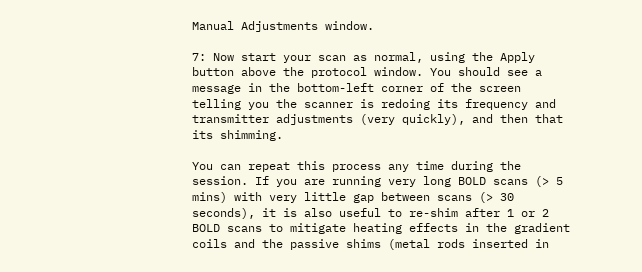Manual Adjustments window.

7: Now start your scan as normal, using the Apply button above the protocol window. You should see a message in the bottom-left corner of the screen telling you the scanner is redoing its frequency and transmitter adjustments (very quickly), and then that its shimming.

You can repeat this process any time during the session. If you are running very long BOLD scans (> 5 mins) with very little gap between scans (> 30 seconds), it is also useful to re-shim after 1 or 2 BOLD scans to mitigate heating effects in the gradient coils and the passive shims (metal rods inserted in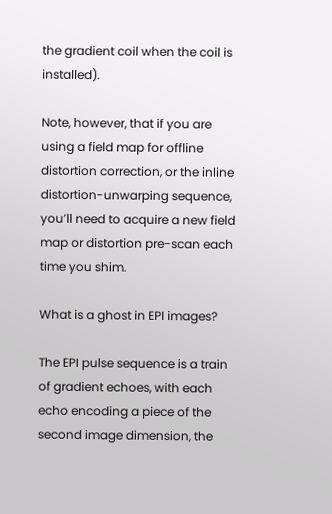the gradient coil when the coil is installed).

Note, however, that if you are using a field map for offline distortion correction, or the inline distortion-unwarping sequence, you’ll need to acquire a new field map or distortion pre-scan each time you shim.

What is a ghost in EPI images?

The EPI pulse sequence is a train of gradient echoes, with each echo encoding a piece of the second image dimension, the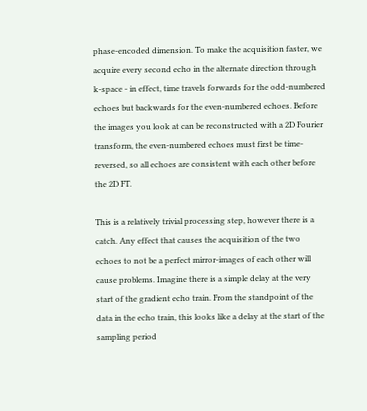phase-encoded dimension. To make the acquisition faster, we acquire every second echo in the alternate direction through k-space - in effect, time travels forwards for the odd-numbered echoes but backwards for the even-numbered echoes. Before the images you look at can be reconstructed with a 2D Fourier transform, the even-numbered echoes must first be time-reversed, so all echoes are consistent with each other before the 2D FT.

This is a relatively trivial processing step, however there is a catch. Any effect that causes the acquisition of the two echoes to not be a perfect mirror-images of each other will cause problems. Imagine there is a simple delay at the very start of the gradient echo train. From the standpoint of the data in the echo train, this looks like a delay at the start of the sampling period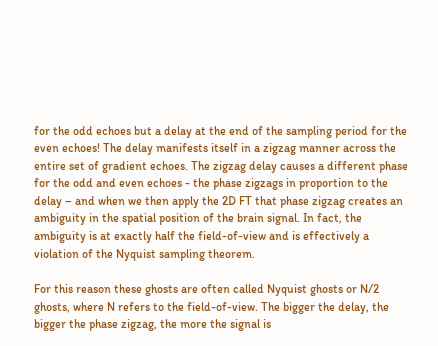for the odd echoes but a delay at the end of the sampling period for the even echoes! The delay manifests itself in a zigzag manner across the entire set of gradient echoes. The zigzag delay causes a different phase for the odd and even echoes - the phase zigzags in proportion to the delay – and when we then apply the 2D FT that phase zigzag creates an ambiguity in the spatial position of the brain signal. In fact, the ambiguity is at exactly half the field-of-view and is effectively a violation of the Nyquist sampling theorem.

For this reason these ghosts are often called Nyquist ghosts or N/2 ghosts, where N refers to the field-of-view. The bigger the delay, the bigger the phase zigzag, the more the signal is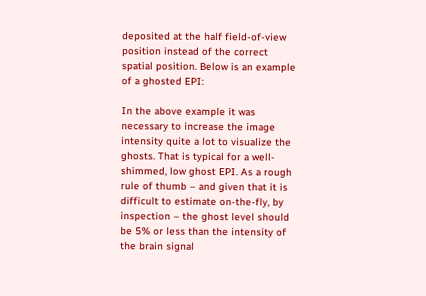deposited at the half field-of-view position instead of the correct spatial position. Below is an example of a ghosted EPI:

In the above example it was necessary to increase the image intensity quite a lot to visualize the ghosts. That is typical for a well-shimmed, low ghost EPI. As a rough rule of thumb – and given that it is difficult to estimate on-the-fly, by inspection – the ghost level should be 5% or less than the intensity of the brain signal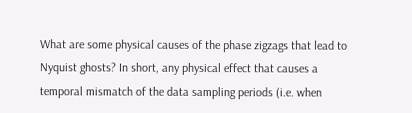What are some physical causes of the phase zigzags that lead to Nyquist ghosts? In short, any physical effect that causes a temporal mismatch of the data sampling periods (i.e. when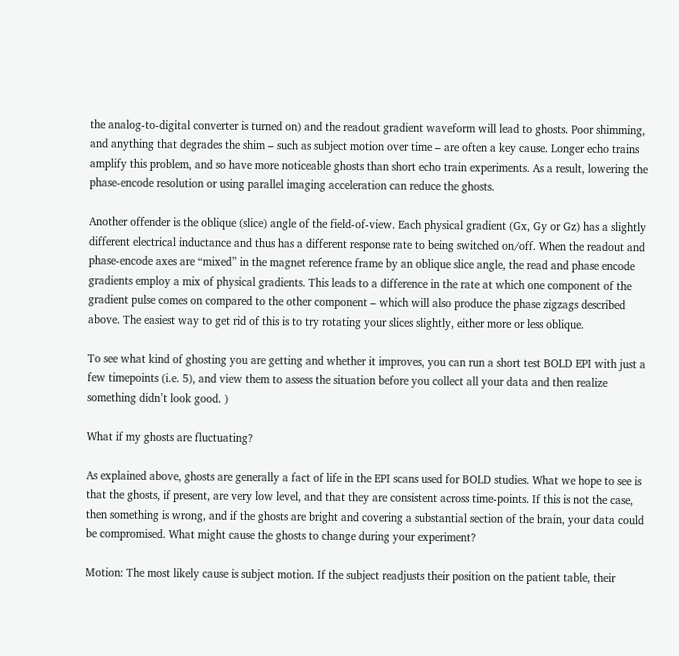the analog-to-digital converter is turned on) and the readout gradient waveform will lead to ghosts. Poor shimming, and anything that degrades the shim – such as subject motion over time – are often a key cause. Longer echo trains amplify this problem, and so have more noticeable ghosts than short echo train experiments. As a result, lowering the phase-encode resolution or using parallel imaging acceleration can reduce the ghosts.

Another offender is the oblique (slice) angle of the field-of-view. Each physical gradient (Gx, Gy or Gz) has a slightly different electrical inductance and thus has a different response rate to being switched on/off. When the readout and phase-encode axes are “mixed” in the magnet reference frame by an oblique slice angle, the read and phase encode gradients employ a mix of physical gradients. This leads to a difference in the rate at which one component of the gradient pulse comes on compared to the other component – which will also produce the phase zigzags described above. The easiest way to get rid of this is to try rotating your slices slightly, either more or less oblique.

To see what kind of ghosting you are getting and whether it improves, you can run a short test BOLD EPI with just a few timepoints (i.e. 5), and view them to assess the situation before you collect all your data and then realize something didn’t look good. )

What if my ghosts are fluctuating?

As explained above, ghosts are generally a fact of life in the EPI scans used for BOLD studies. What we hope to see is that the ghosts, if present, are very low level, and that they are consistent across time-points. If this is not the case, then something is wrong, and if the ghosts are bright and covering a substantial section of the brain, your data could be compromised. What might cause the ghosts to change during your experiment?

Motion: The most likely cause is subject motion. If the subject readjusts their position on the patient table, their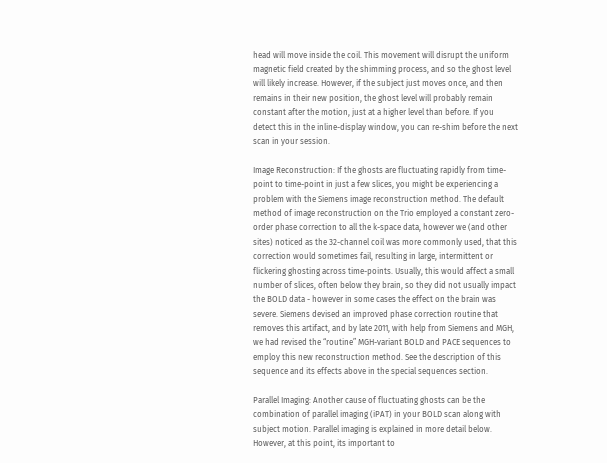head will move inside the coil. This movement will disrupt the uniform magnetic field created by the shimming process, and so the ghost level will likely increase. However, if the subject just moves once, and then remains in their new position, the ghost level will probably remain constant after the motion, just at a higher level than before. If you detect this in the inline-display window, you can re-shim before the next scan in your session.

Image Reconstruction: If the ghosts are fluctuating rapidly from time-point to time-point in just a few slices, you might be experiencing a problem with the Siemens image reconstruction method. The default method of image reconstruction on the Trio employed a constant zero-order phase correction to all the k-space data, however we (and other sites) noticed as the 32-channel coil was more commonly used, that this correction would sometimes fail, resulting in large, intermittent or flickering ghosting across time-points. Usually, this would affect a small number of slices, often below they brain, so they did not usually impact the BOLD data - however in some cases the effect on the brain was severe. Siemens devised an improved phase correction routine that removes this artifact, and by late 2011, with help from Siemens and MGH, we had revised the “routine” MGH-variant BOLD and PACE sequences to employ this new reconstruction method. See the description of this sequence and its effects above in the special sequences section.

Parallel Imaging: Another cause of fluctuating ghosts can be the combination of parallel imaging (iPAT) in your BOLD scan along with subject motion. Parallel imaging is explained in more detail below. However, at this point, its important to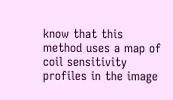know that this method uses a map of coil sensitivity profiles in the image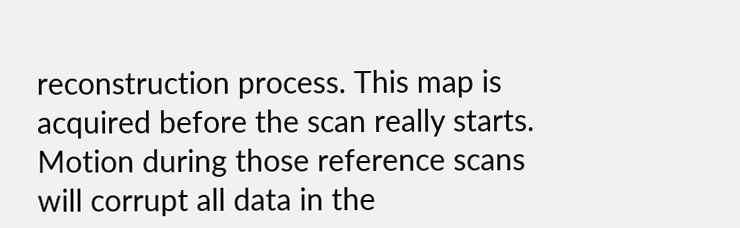reconstruction process. This map is acquired before the scan really starts. Motion during those reference scans will corrupt all data in the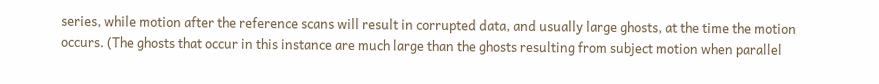series, while motion after the reference scans will result in corrupted data, and usually large ghosts, at the time the motion occurs. (The ghosts that occur in this instance are much large than the ghosts resulting from subject motion when parallel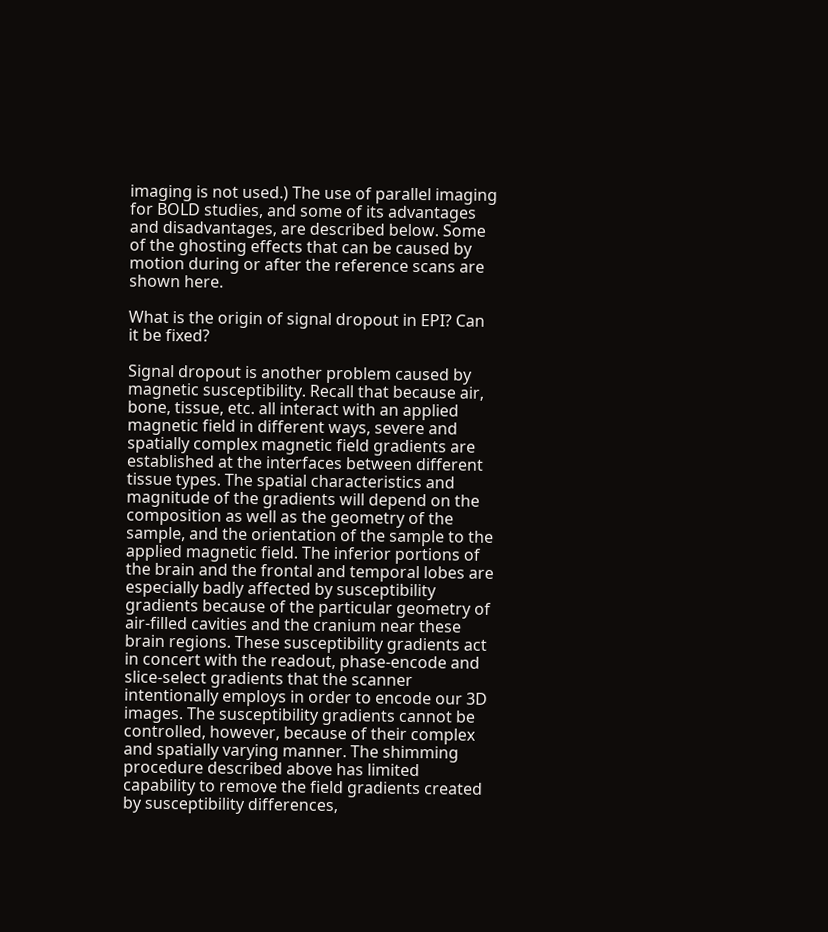imaging is not used.) The use of parallel imaging for BOLD studies, and some of its advantages and disadvantages, are described below. Some of the ghosting effects that can be caused by motion during or after the reference scans are shown here.

What is the origin of signal dropout in EPI? Can it be fixed?

Signal dropout is another problem caused by magnetic susceptibility. Recall that because air, bone, tissue, etc. all interact with an applied magnetic field in different ways, severe and spatially complex magnetic field gradients are established at the interfaces between different tissue types. The spatial characteristics and magnitude of the gradients will depend on the composition as well as the geometry of the sample, and the orientation of the sample to the applied magnetic field. The inferior portions of the brain and the frontal and temporal lobes are especially badly affected by susceptibility gradients because of the particular geometry of air-filled cavities and the cranium near these brain regions. These susceptibility gradients act in concert with the readout, phase-encode and slice-select gradients that the scanner intentionally employs in order to encode our 3D images. The susceptibility gradients cannot be controlled, however, because of their complex and spatially varying manner. The shimming procedure described above has limited capability to remove the field gradients created by susceptibility differences,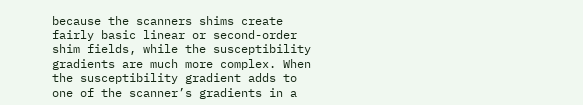because the scanners shims create fairly basic linear or second-order shim fields, while the susceptibility gradients are much more complex. When the susceptibility gradient adds to one of the scanner’s gradients in a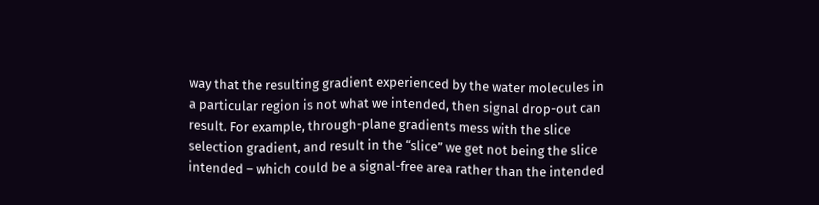way that the resulting gradient experienced by the water molecules in a particular region is not what we intended, then signal drop-out can result. For example, through-plane gradients mess with the slice selection gradient, and result in the “slice” we get not being the slice intended – which could be a signal-free area rather than the intended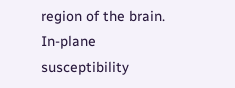region of the brain. In-plane susceptibility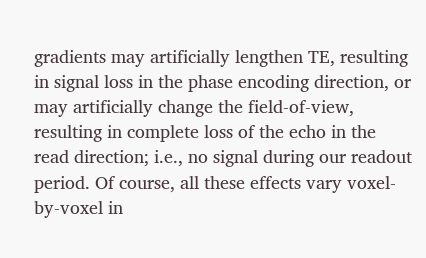gradients may artificially lengthen TE, resulting in signal loss in the phase encoding direction, or may artificially change the field-of-view, resulting in complete loss of the echo in the read direction; i.e., no signal during our readout period. Of course, all these effects vary voxel-by-voxel in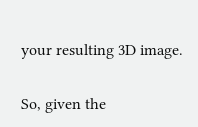your resulting 3D image.

So, given the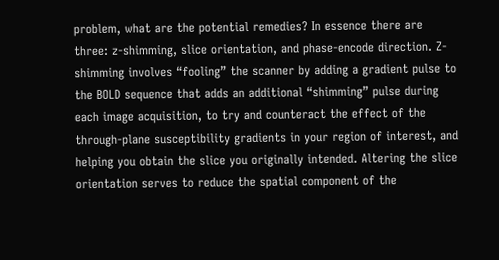problem, what are the potential remedies? In essence there are three: z-shimming, slice orientation, and phase-encode direction. Z-shimming involves “fooling” the scanner by adding a gradient pulse to the BOLD sequence that adds an additional “shimming” pulse during each image acquisition, to try and counteract the effect of the through-plane susceptibility gradients in your region of interest, and helping you obtain the slice you originally intended. Altering the slice orientation serves to reduce the spatial component of the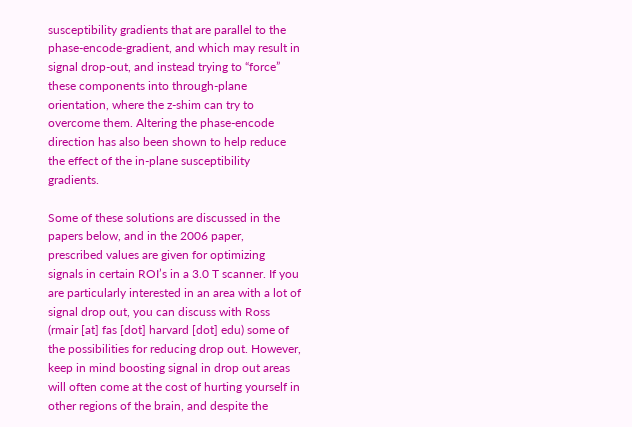susceptibility gradients that are parallel to the phase-encode-gradient, and which may result in signal drop-out, and instead trying to “force” these components into through-plane orientation, where the z-shim can try to overcome them. Altering the phase-encode direction has also been shown to help reduce the effect of the in-plane susceptibility gradients.

Some of these solutions are discussed in the papers below, and in the 2006 paper, prescribed values are given for optimizing signals in certain ROI’s in a 3.0 T scanner. If you are particularly interested in an area with a lot of signal drop out, you can discuss with Ross (rmair [at] fas [dot] harvard [dot] edu) some of the possibilities for reducing drop out. However, keep in mind boosting signal in drop out areas will often come at the cost of hurting yourself in other regions of the brain, and despite the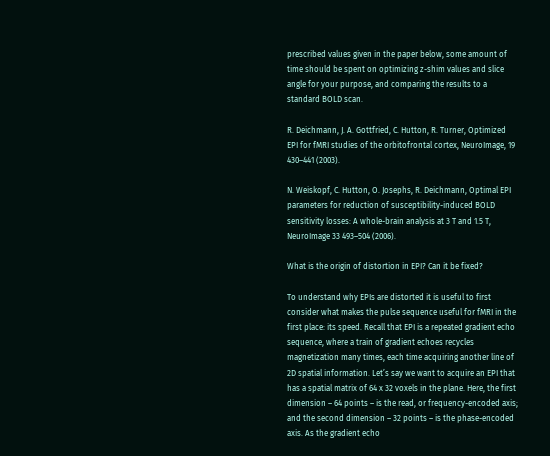prescribed values given in the paper below, some amount of time should be spent on optimizing z-shim values and slice angle for your purpose, and comparing the results to a standard BOLD scan.

R. Deichmann, J. A. Gottfried, C. Hutton, R. Turner, Optimized EPI for fMRI studies of the orbitofrontal cortex, NeuroImage, 19 430–441 (2003).

N. Weiskopf, C. Hutton, O. Josephs, R. Deichmann, Optimal EPI parameters for reduction of susceptibility-induced BOLD sensitivity losses: A whole-brain analysis at 3 T and 1.5 T, NeuroImage 33 493–504 (2006).

What is the origin of distortion in EPI? Can it be fixed?

To understand why EPIs are distorted it is useful to first consider what makes the pulse sequence useful for fMRI in the first place: its speed. Recall that EPI is a repeated gradient echo sequence, where a train of gradient echoes recycles magnetization many times, each time acquiring another line of 2D spatial information. Let’s say we want to acquire an EPI that has a spatial matrix of 64 x 32 voxels in the plane. Here, the first dimension – 64 points – is the read, or frequency-encoded axis; and the second dimension – 32 points – is the phase-encoded axis. As the gradient echo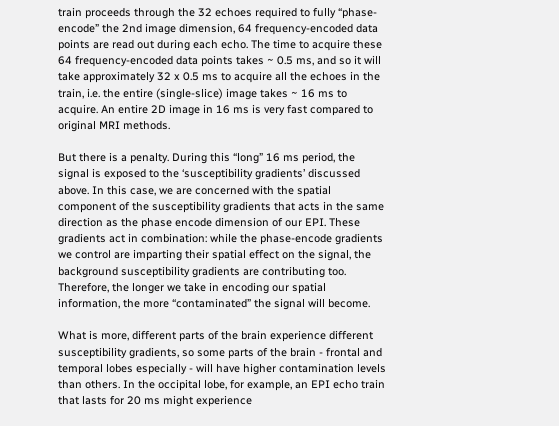train proceeds through the 32 echoes required to fully “phase-encode” the 2nd image dimension, 64 frequency-encoded data points are read out during each echo. The time to acquire these 64 frequency-encoded data points takes ~ 0.5 ms, and so it will take approximately 32 x 0.5 ms to acquire all the echoes in the train, i.e. the entire (single-slice) image takes ~ 16 ms to acquire. An entire 2D image in 16 ms is very fast compared to original MRI methods.

But there is a penalty. During this “long” 16 ms period, the signal is exposed to the ‘susceptibility gradients’ discussed above. In this case, we are concerned with the spatial component of the susceptibility gradients that acts in the same direction as the phase encode dimension of our EPI. These gradients act in combination: while the phase-encode gradients we control are imparting their spatial effect on the signal, the background susceptibility gradients are contributing too. Therefore, the longer we take in encoding our spatial information, the more “contaminated” the signal will become.

What is more, different parts of the brain experience different susceptibility gradients, so some parts of the brain - frontal and temporal lobes especially - will have higher contamination levels than others. In the occipital lobe, for example, an EPI echo train that lasts for 20 ms might experience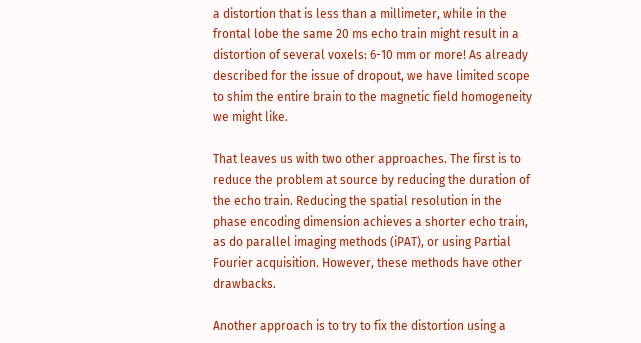a distortion that is less than a millimeter, while in the frontal lobe the same 20 ms echo train might result in a distortion of several voxels: 6-10 mm or more! As already described for the issue of dropout, we have limited scope to shim the entire brain to the magnetic field homogeneity we might like.

That leaves us with two other approaches. The first is to reduce the problem at source by reducing the duration of the echo train. Reducing the spatial resolution in the phase encoding dimension achieves a shorter echo train, as do parallel imaging methods (iPAT), or using Partial Fourier acquisition. However, these methods have other drawbacks.

Another approach is to try to fix the distortion using a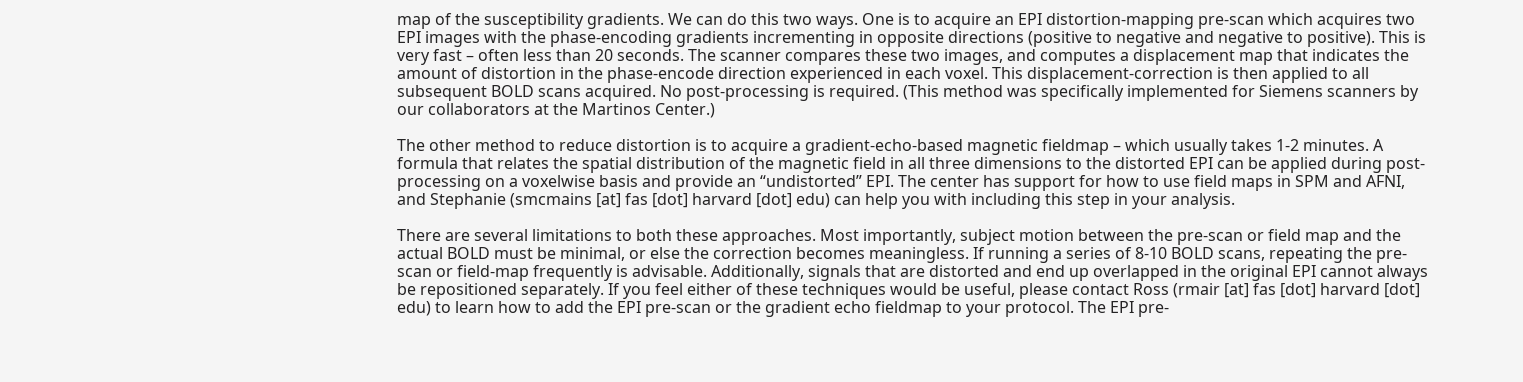map of the susceptibility gradients. We can do this two ways. One is to acquire an EPI distortion-mapping pre-scan which acquires two EPI images with the phase-encoding gradients incrementing in opposite directions (positive to negative and negative to positive). This is very fast – often less than 20 seconds. The scanner compares these two images, and computes a displacement map that indicates the amount of distortion in the phase-encode direction experienced in each voxel. This displacement-correction is then applied to all subsequent BOLD scans acquired. No post-processing is required. (This method was specifically implemented for Siemens scanners by our collaborators at the Martinos Center.)

The other method to reduce distortion is to acquire a gradient-echo-based magnetic fieldmap – which usually takes 1-2 minutes. A formula that relates the spatial distribution of the magnetic field in all three dimensions to the distorted EPI can be applied during post-processing on a voxelwise basis and provide an “undistorted” EPI. The center has support for how to use field maps in SPM and AFNI, and Stephanie (smcmains [at] fas [dot] harvard [dot] edu) can help you with including this step in your analysis.

There are several limitations to both these approaches. Most importantly, subject motion between the pre-scan or field map and the actual BOLD must be minimal, or else the correction becomes meaningless. If running a series of 8-10 BOLD scans, repeating the pre-scan or field-map frequently is advisable. Additionally, signals that are distorted and end up overlapped in the original EPI cannot always be repositioned separately. If you feel either of these techniques would be useful, please contact Ross (rmair [at] fas [dot] harvard [dot] edu) to learn how to add the EPI pre-scan or the gradient echo fieldmap to your protocol. The EPI pre-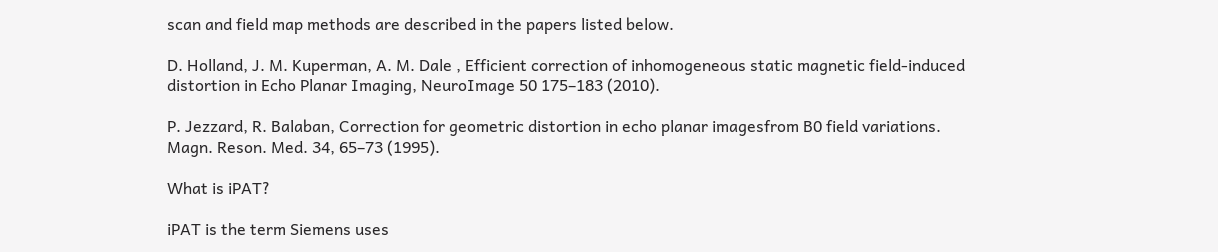scan and field map methods are described in the papers listed below.

D. Holland, J. M. Kuperman, A. M. Dale , Efficient correction of inhomogeneous static magnetic field-induced distortion in Echo Planar Imaging, NeuroImage 50 175–183 (2010).

P. Jezzard, R. Balaban, Correction for geometric distortion in echo planar imagesfrom B0 field variations. Magn. Reson. Med. 34, 65–73 (1995).

What is iPAT?

iPAT is the term Siemens uses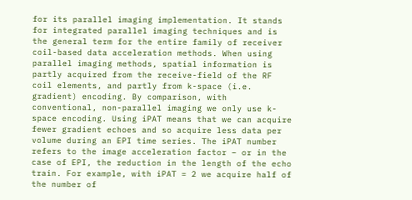for its parallel imaging implementation. It stands for integrated parallel imaging techniques and is the general term for the entire family of receiver coil-based data acceleration methods. When using parallel imaging methods, spatial information is partly acquired from the receive-field of the RF coil elements, and partly from k-space (i.e. gradient) encoding. By comparison, with conventional, non-parallel imaging we only use k-space encoding. Using iPAT means that we can acquire fewer gradient echoes and so acquire less data per volume during an EPI time series. The iPAT number refers to the image acceleration factor – or in the case of EPI, the reduction in the length of the echo train. For example, with iPAT = 2 we acquire half of the number of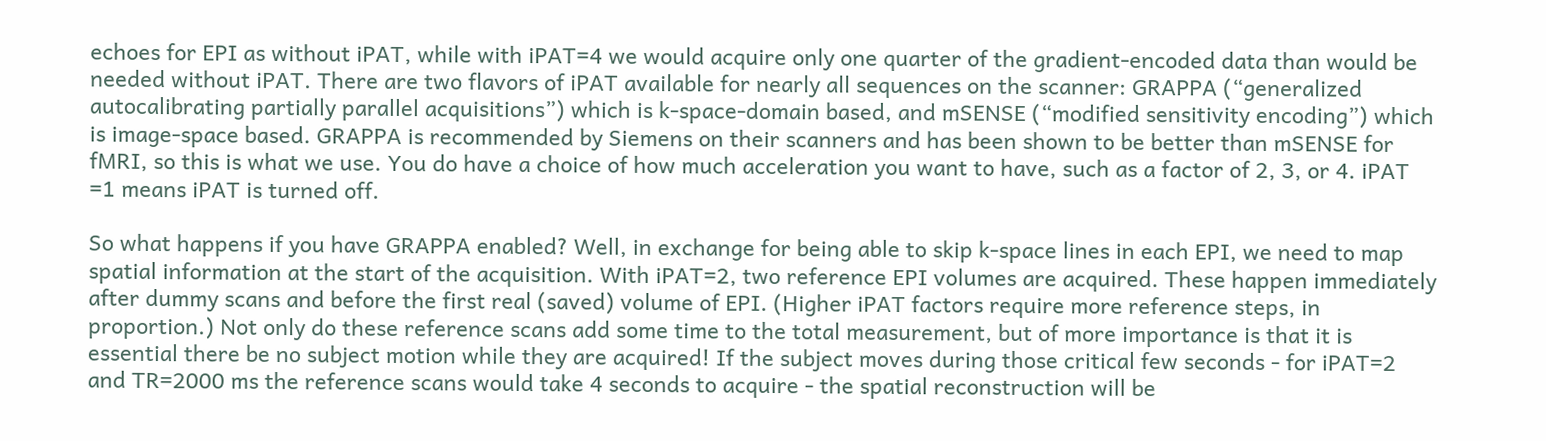echoes for EPI as without iPAT, while with iPAT=4 we would acquire only one quarter of the gradient-encoded data than would be needed without iPAT. There are two flavors of iPAT available for nearly all sequences on the scanner: GRAPPA (“generalized autocalibrating partially parallel acquisitions”) which is k-space-domain based, and mSENSE (“modified sensitivity encoding”) which is image-space based. GRAPPA is recommended by Siemens on their scanners and has been shown to be better than mSENSE for fMRI, so this is what we use. You do have a choice of how much acceleration you want to have, such as a factor of 2, 3, or 4. iPAT =1 means iPAT is turned off.

So what happens if you have GRAPPA enabled? Well, in exchange for being able to skip k-space lines in each EPI, we need to map spatial information at the start of the acquisition. With iPAT=2, two reference EPI volumes are acquired. These happen immediately after dummy scans and before the first real (saved) volume of EPI. (Higher iPAT factors require more reference steps, in proportion.) Not only do these reference scans add some time to the total measurement, but of more importance is that it is essential there be no subject motion while they are acquired! If the subject moves during those critical few seconds - for iPAT=2 and TR=2000 ms the reference scans would take 4 seconds to acquire - the spatial reconstruction will be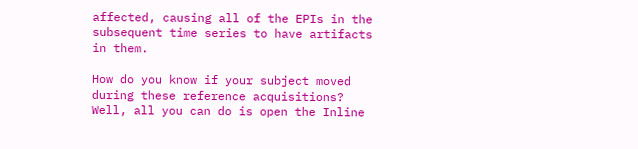affected, causing all of the EPIs in the subsequent time series to have artifacts in them.

How do you know if your subject moved during these reference acquisitions? Well, all you can do is open the Inline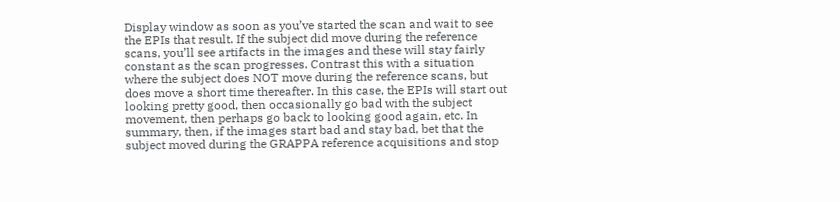Display window as soon as you’ve started the scan and wait to see the EPIs that result. If the subject did move during the reference scans, you’ll see artifacts in the images and these will stay fairly constant as the scan progresses. Contrast this with a situation where the subject does NOT move during the reference scans, but does move a short time thereafter. In this case, the EPIs will start out looking pretty good, then occasionally go bad with the subject movement, then perhaps go back to looking good again, etc. In summary, then, if the images start bad and stay bad, bet that the subject moved during the GRAPPA reference acquisitions and stop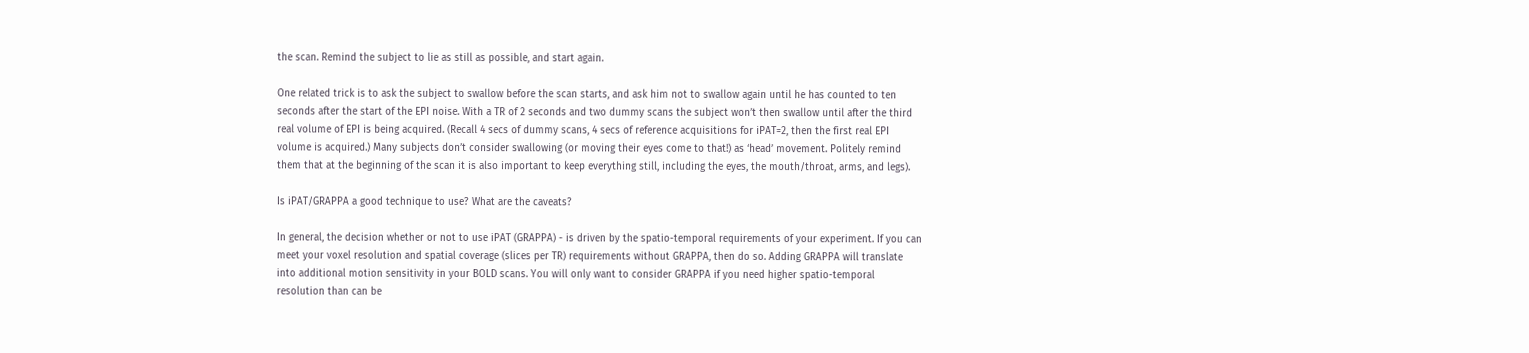the scan. Remind the subject to lie as still as possible, and start again.

One related trick is to ask the subject to swallow before the scan starts, and ask him not to swallow again until he has counted to ten seconds after the start of the EPI noise. With a TR of 2 seconds and two dummy scans the subject won’t then swallow until after the third real volume of EPI is being acquired. (Recall 4 secs of dummy scans, 4 secs of reference acquisitions for iPAT=2, then the first real EPI volume is acquired.) Many subjects don’t consider swallowing (or moving their eyes come to that!) as ‘head’ movement. Politely remind them that at the beginning of the scan it is also important to keep everything still, including the eyes, the mouth/throat, arms, and legs).

Is iPAT/GRAPPA a good technique to use? What are the caveats?

In general, the decision whether or not to use iPAT (GRAPPA) - is driven by the spatio-temporal requirements of your experiment. If you can meet your voxel resolution and spatial coverage (slices per TR) requirements without GRAPPA, then do so. Adding GRAPPA will translate into additional motion sensitivity in your BOLD scans. You will only want to consider GRAPPA if you need higher spatio-temporal resolution than can be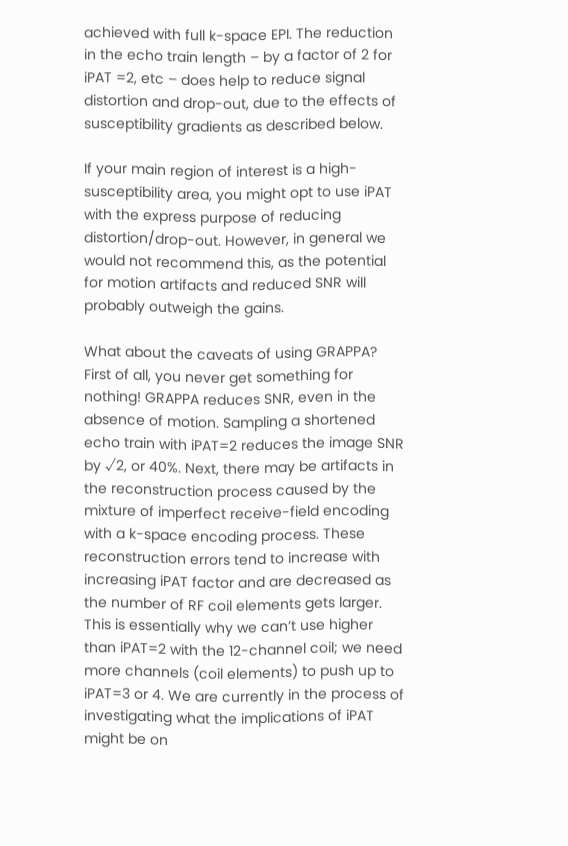achieved with full k-space EPI. The reduction in the echo train length – by a factor of 2 for iPAT =2, etc – does help to reduce signal distortion and drop-out, due to the effects of susceptibility gradients as described below.

If your main region of interest is a high-susceptibility area, you might opt to use iPAT with the express purpose of reducing distortion/drop-out. However, in general we would not recommend this, as the potential for motion artifacts and reduced SNR will probably outweigh the gains.

What about the caveats of using GRAPPA? First of all, you never get something for nothing! GRAPPA reduces SNR, even in the absence of motion. Sampling a shortened echo train with iPAT=2 reduces the image SNR by √2, or 40%. Next, there may be artifacts in the reconstruction process caused by the mixture of imperfect receive-field encoding with a k-space encoding process. These reconstruction errors tend to increase with increasing iPAT factor and are decreased as the number of RF coil elements gets larger. This is essentially why we can’t use higher than iPAT=2 with the 12-channel coil; we need more channels (coil elements) to push up to iPAT=3 or 4. We are currently in the process of investigating what the implications of iPAT might be on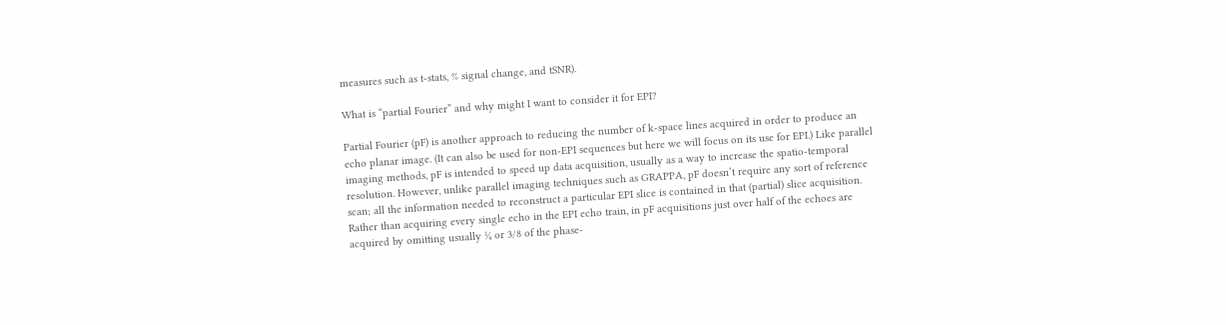measures such as t-stats, % signal change, and tSNR).

What is “partial Fourier” and why might I want to consider it for EPI?

Partial Fourier (pF) is another approach to reducing the number of k-space lines acquired in order to produce an echo planar image. (It can also be used for non-EPI sequences but here we will focus on its use for EPI.) Like parallel imaging methods, pF is intended to speed up data acquisition, usually as a way to increase the spatio-temporal resolution. However, unlike parallel imaging techniques such as GRAPPA, pF doesn’t require any sort of reference scan; all the information needed to reconstruct a particular EPI slice is contained in that (partial) slice acquisition. Rather than acquiring every single echo in the EPI echo train, in pF acquisitions just over half of the echoes are acquired by omitting usually ¼ or 3/8 of the phase-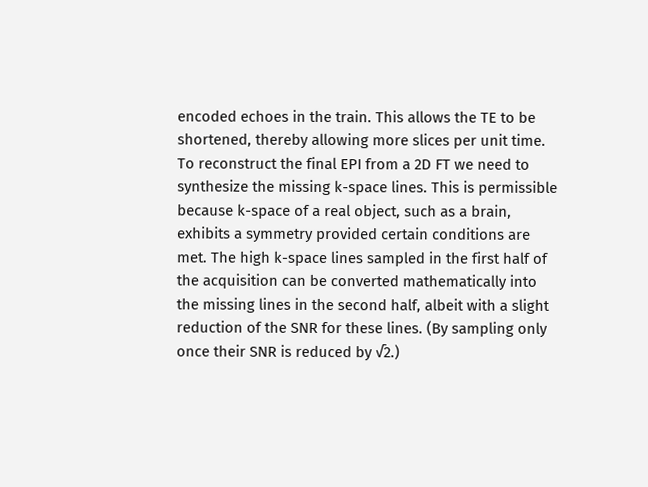encoded echoes in the train. This allows the TE to be shortened, thereby allowing more slices per unit time. To reconstruct the final EPI from a 2D FT we need to synthesize the missing k-space lines. This is permissible because k-space of a real object, such as a brain, exhibits a symmetry provided certain conditions are met. The high k-space lines sampled in the first half of the acquisition can be converted mathematically into the missing lines in the second half, albeit with a slight reduction of the SNR for these lines. (By sampling only once their SNR is reduced by √2.)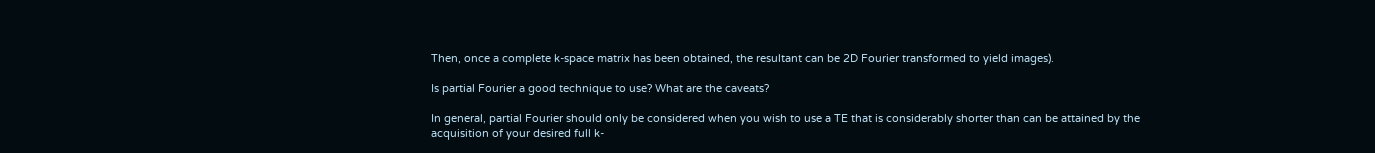Then, once a complete k-space matrix has been obtained, the resultant can be 2D Fourier transformed to yield images).

Is partial Fourier a good technique to use? What are the caveats?

In general, partial Fourier should only be considered when you wish to use a TE that is considerably shorter than can be attained by the acquisition of your desired full k-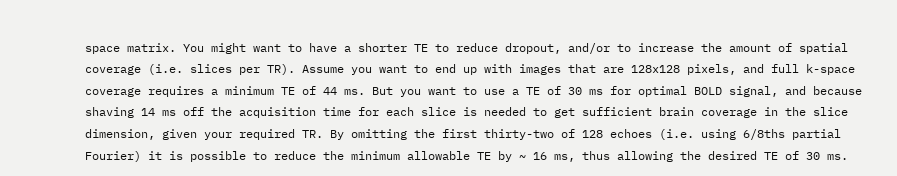space matrix. You might want to have a shorter TE to reduce dropout, and/or to increase the amount of spatial coverage (i.e. slices per TR). Assume you want to end up with images that are 128x128 pixels, and full k-space coverage requires a minimum TE of 44 ms. But you want to use a TE of 30 ms for optimal BOLD signal, and because shaving 14 ms off the acquisition time for each slice is needed to get sufficient brain coverage in the slice dimension, given your required TR. By omitting the first thirty-two of 128 echoes (i.e. using 6/8ths partial Fourier) it is possible to reduce the minimum allowable TE by ~ 16 ms, thus allowing the desired TE of 30 ms.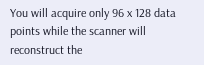You will acquire only 96 x 128 data points while the scanner will reconstruct the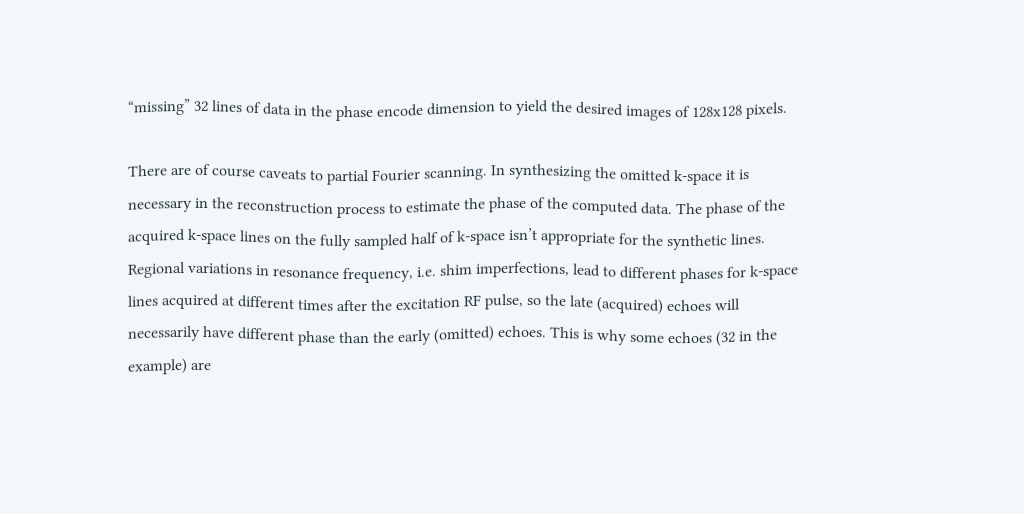“missing” 32 lines of data in the phase encode dimension to yield the desired images of 128x128 pixels.

There are of course caveats to partial Fourier scanning. In synthesizing the omitted k-space it is necessary in the reconstruction process to estimate the phase of the computed data. The phase of the acquired k-space lines on the fully sampled half of k-space isn’t appropriate for the synthetic lines. Regional variations in resonance frequency, i.e. shim imperfections, lead to different phases for k-space lines acquired at different times after the excitation RF pulse, so the late (acquired) echoes will necessarily have different phase than the early (omitted) echoes. This is why some echoes (32 in the example) are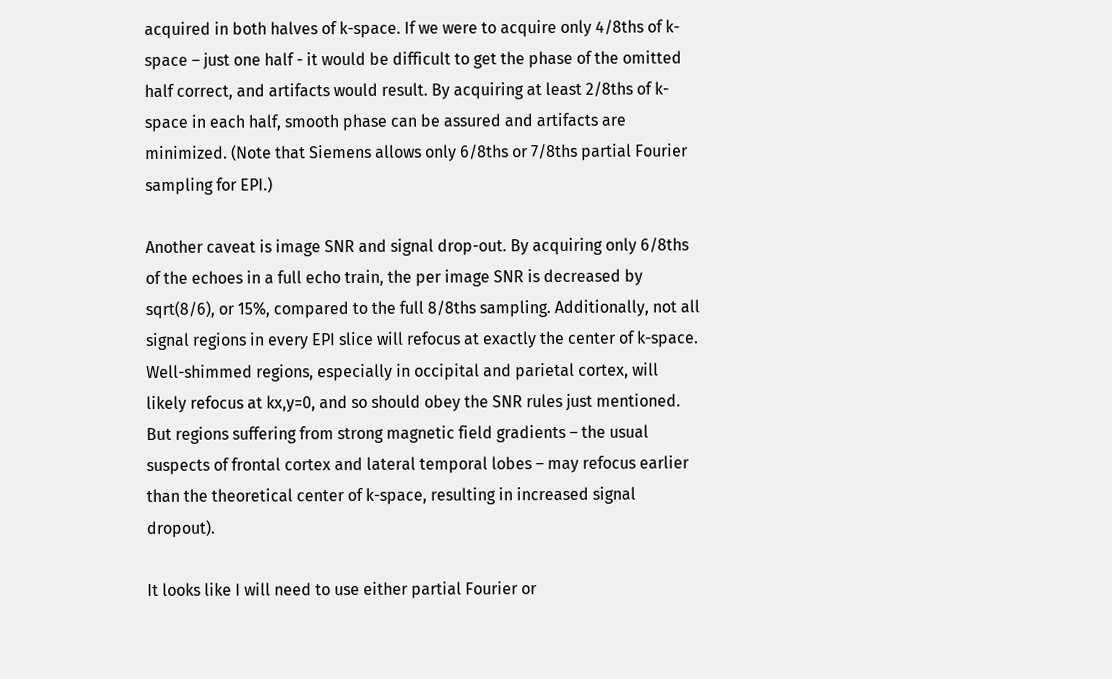acquired in both halves of k-space. If we were to acquire only 4/8ths of k-space – just one half - it would be difficult to get the phase of the omitted half correct, and artifacts would result. By acquiring at least 2/8ths of k-space in each half, smooth phase can be assured and artifacts are minimized. (Note that Siemens allows only 6/8ths or 7/8ths partial Fourier sampling for EPI.)

Another caveat is image SNR and signal drop-out. By acquiring only 6/8ths of the echoes in a full echo train, the per image SNR is decreased by sqrt(8/6), or 15%, compared to the full 8/8ths sampling. Additionally, not all signal regions in every EPI slice will refocus at exactly the center of k-space. Well-shimmed regions, especially in occipital and parietal cortex, will likely refocus at kx,y=0, and so should obey the SNR rules just mentioned. But regions suffering from strong magnetic field gradients – the usual suspects of frontal cortex and lateral temporal lobes – may refocus earlier than the theoretical center of k-space, resulting in increased signal dropout).

It looks like I will need to use either partial Fourier or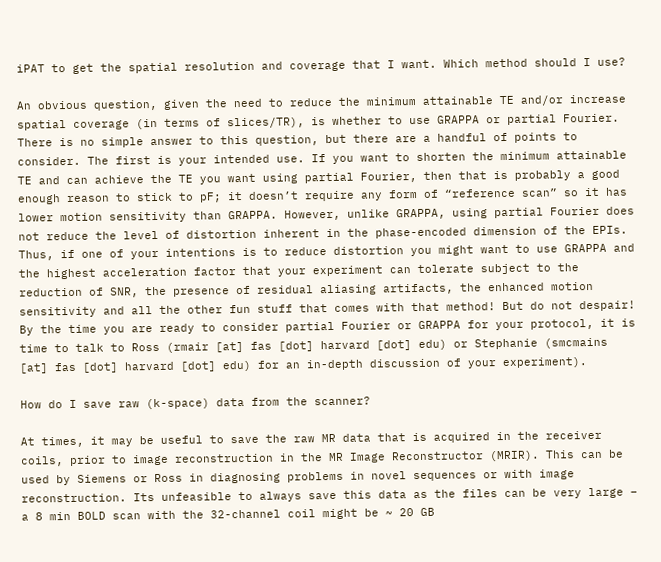iPAT to get the spatial resolution and coverage that I want. Which method should I use?

An obvious question, given the need to reduce the minimum attainable TE and/or increase spatial coverage (in terms of slices/TR), is whether to use GRAPPA or partial Fourier. There is no simple answer to this question, but there are a handful of points to consider. The first is your intended use. If you want to shorten the minimum attainable TE and can achieve the TE you want using partial Fourier, then that is probably a good enough reason to stick to pF; it doesn’t require any form of “reference scan” so it has lower motion sensitivity than GRAPPA. However, unlike GRAPPA, using partial Fourier does not reduce the level of distortion inherent in the phase-encoded dimension of the EPIs. Thus, if one of your intentions is to reduce distortion you might want to use GRAPPA and the highest acceleration factor that your experiment can tolerate subject to the reduction of SNR, the presence of residual aliasing artifacts, the enhanced motion sensitivity and all the other fun stuff that comes with that method! But do not despair! By the time you are ready to consider partial Fourier or GRAPPA for your protocol, it is time to talk to Ross (rmair [at] fas [dot] harvard [dot] edu) or Stephanie (smcmains [at] fas [dot] harvard [dot] edu) for an in-depth discussion of your experiment).

How do I save raw (k-space) data from the scanner?

At times, it may be useful to save the raw MR data that is acquired in the receiver coils, prior to image reconstruction in the MR Image Reconstructor (MRIR). This can be used by Siemens or Ross in diagnosing problems in novel sequences or with image reconstruction. Its unfeasible to always save this data as the files can be very large – a 8 min BOLD scan with the 32-channel coil might be ~ 20 GB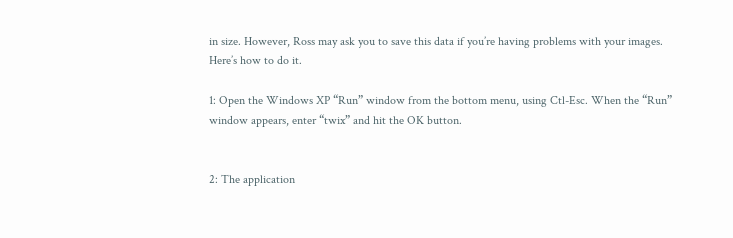in size. However, Ross may ask you to save this data if you’re having problems with your images. Here’s how to do it.

1: Open the Windows XP “Run” window from the bottom menu, using Ctl-Esc. When the “Run” window appears, enter “twix” and hit the OK button.


2: The application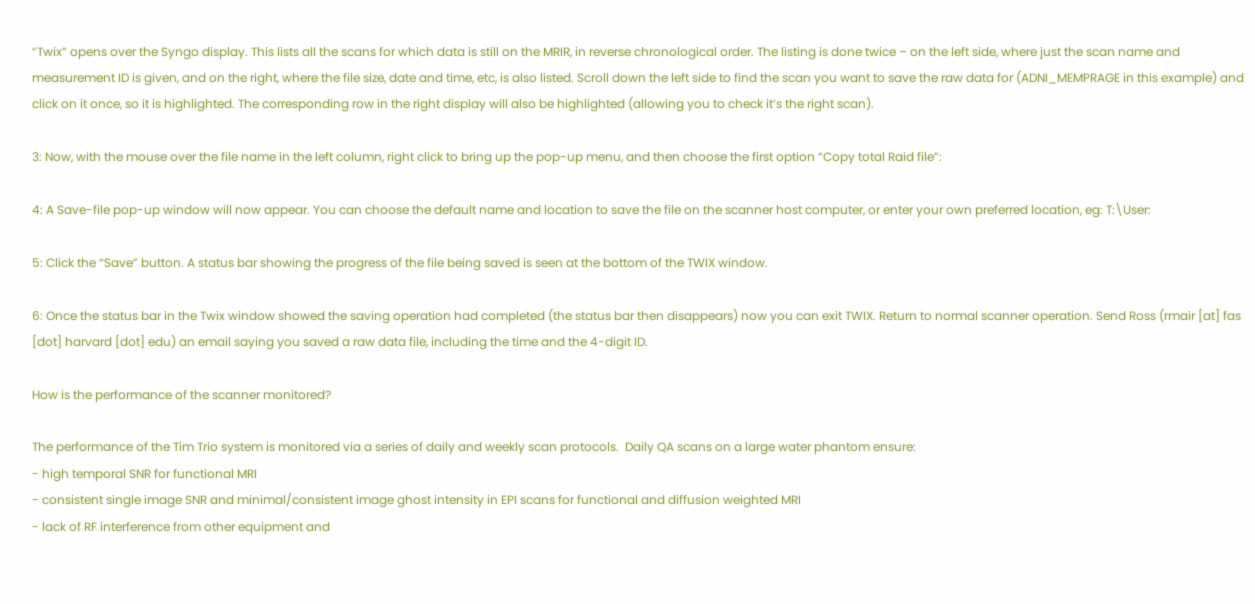“Twix” opens over the Syngo display. This lists all the scans for which data is still on the MRIR, in reverse chronological order. The listing is done twice – on the left side, where just the scan name and measurement ID is given, and on the right, where the file size, date and time, etc, is also listed. Scroll down the left side to find the scan you want to save the raw data for (ADNI_MEMPRAGE in this example) and click on it once, so it is highlighted. The corresponding row in the right display will also be highlighted (allowing you to check it’s the right scan).

3: Now, with the mouse over the file name in the left column, right click to bring up the pop-up menu, and then choose the first option “Copy total Raid file”:

4: A Save-file pop-up window will now appear. You can choose the default name and location to save the file on the scanner host computer, or enter your own preferred location, eg: T:\User:

5: Click the “Save” button. A status bar showing the progress of the file being saved is seen at the bottom of the TWIX window.

6: Once the status bar in the Twix window showed the saving operation had completed (the status bar then disappears) now you can exit TWIX. Return to normal scanner operation. Send Ross (rmair [at] fas [dot] harvard [dot] edu) an email saying you saved a raw data file, including the time and the 4-digit ID.

How is the performance of the scanner monitored?

The performance of the Tim Trio system is monitored via a series of daily and weekly scan protocols.  Daily QA scans on a large water phantom ensure:
- high temporal SNR for functional MRI
- consistent single image SNR and minimal/consistent image ghost intensity in EPI scans for functional and diffusion weighted MRI
- lack of RF interference from other equipment and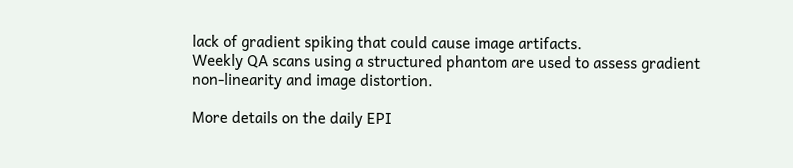lack of gradient spiking that could cause image artifacts.
Weekly QA scans using a structured phantom are used to assess gradient non-linearity and image distortion.

More details on the daily EPI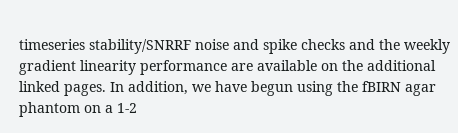timeseries stability/SNRRF noise and spike checks and the weekly gradient linearity performance are available on the additional linked pages. In addition, we have begun using the fBIRN agar phantom on a 1-2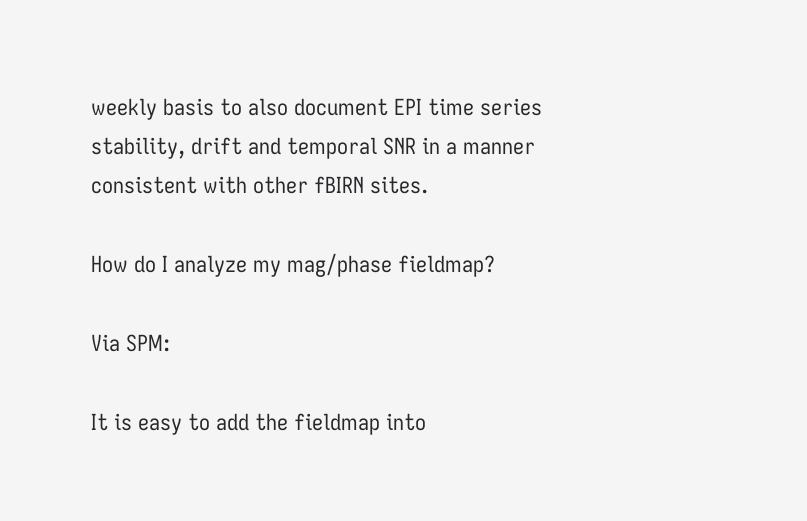weekly basis to also document EPI time series stability, drift and temporal SNR in a manner consistent with other fBIRN sites.

How do I analyze my mag/phase fieldmap?

Via SPM:

It is easy to add the fieldmap into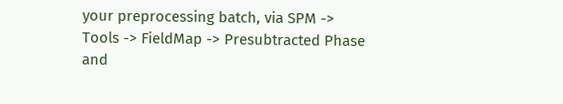your preprocessing batch, via SPM -> Tools -> FieldMap -> Presubtracted Phase and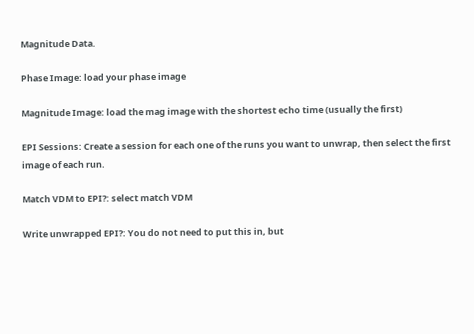Magnitude Data.

Phase Image: load your phase image

Magnitude Image: load the mag image with the shortest echo time (usually the first)

EPI Sessions: Create a session for each one of the runs you want to unwrap, then select the first image of each run.

Match VDM to EPI?: select match VDM

Write unwrapped EPI?: You do not need to put this in, but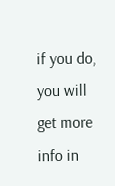if you do, you will get more info in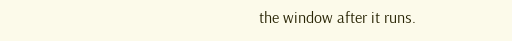the window after it runs.